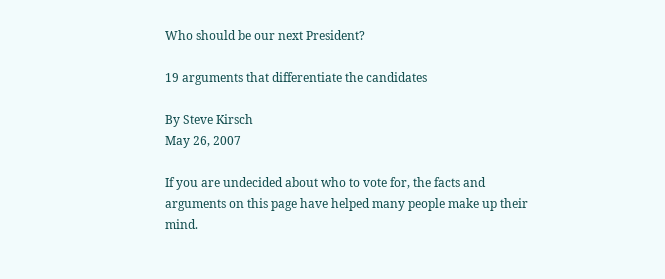Who should be our next President?

19 arguments that differentiate the candidates

By Steve Kirsch
May 26, 2007

If you are undecided about who to vote for, the facts and arguments on this page have helped many people make up their mind.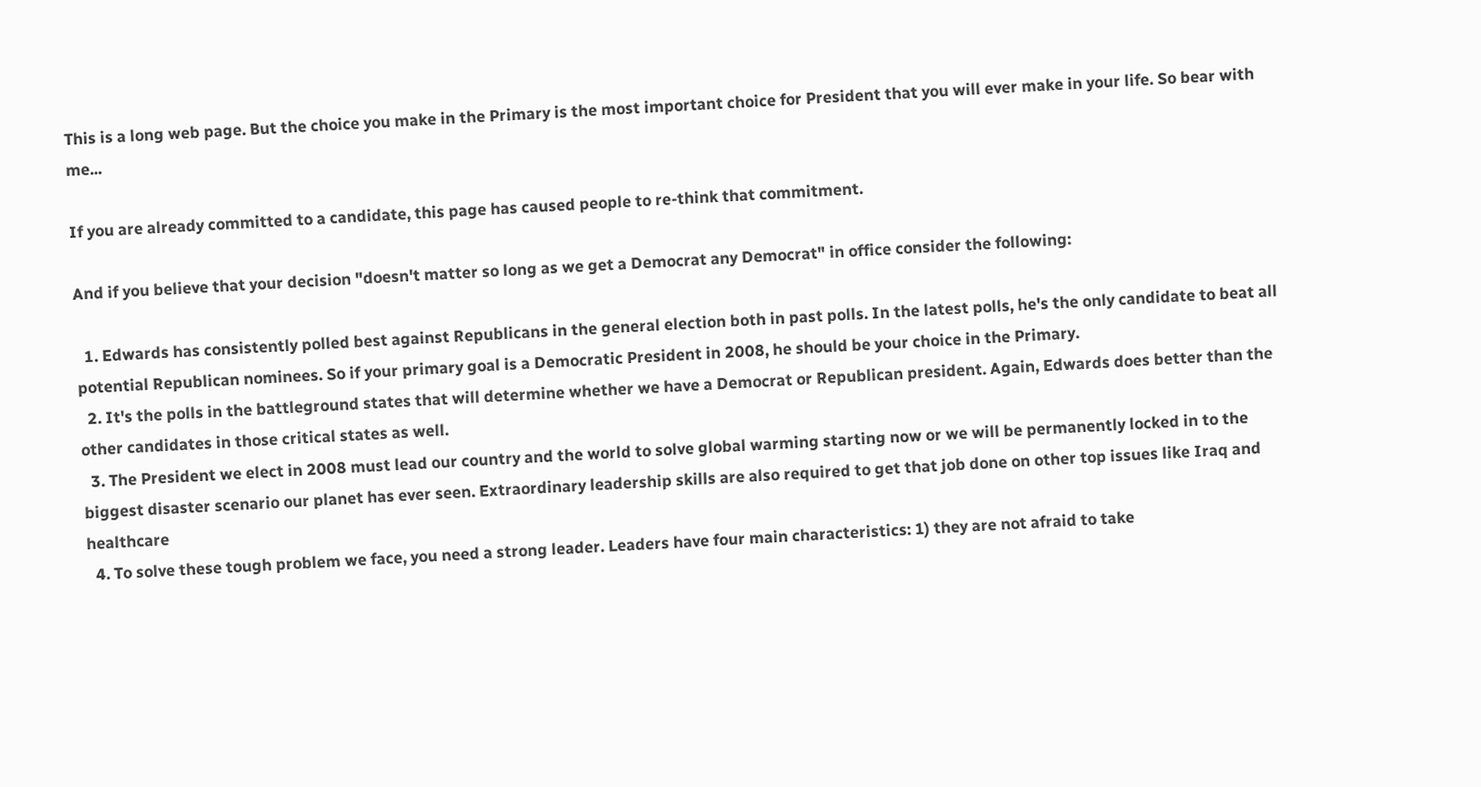This is a long web page. But the choice you make in the Primary is the most important choice for President that you will ever make in your life. So bear with me...

If you are already committed to a candidate, this page has caused people to re-think that commitment.

And if you believe that your decision "doesn't matter so long as we get a Democrat any Democrat" in office consider the following:

  1. Edwards has consistently polled best against Republicans in the general election both in past polls. In the latest polls, he's the only candidate to beat all potential Republican nominees. So if your primary goal is a Democratic President in 2008, he should be your choice in the Primary.
  2. It's the polls in the battleground states that will determine whether we have a Democrat or Republican president. Again, Edwards does better than the other candidates in those critical states as well.
  3. The President we elect in 2008 must lead our country and the world to solve global warming starting now or we will be permanently locked in to the biggest disaster scenario our planet has ever seen. Extraordinary leadership skills are also required to get that job done on other top issues like Iraq and healthcare
  4. To solve these tough problem we face, you need a strong leader. Leaders have four main characteristics: 1) they are not afraid to take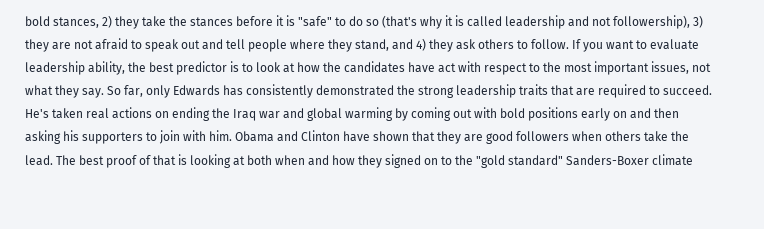bold stances, 2) they take the stances before it is "safe" to do so (that's why it is called leadership and not followership), 3) they are not afraid to speak out and tell people where they stand, and 4) they ask others to follow. If you want to evaluate leadership ability, the best predictor is to look at how the candidates have act with respect to the most important issues, not what they say. So far, only Edwards has consistently demonstrated the strong leadership traits that are required to succeed. He's taken real actions on ending the Iraq war and global warming by coming out with bold positions early on and then asking his supporters to join with him. Obama and Clinton have shown that they are good followers when others take the lead. The best proof of that is looking at both when and how they signed on to the "gold standard" Sanders-Boxer climate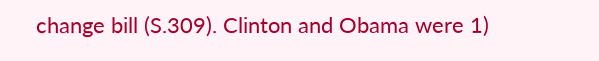change bill (S.309). Clinton and Obama were 1)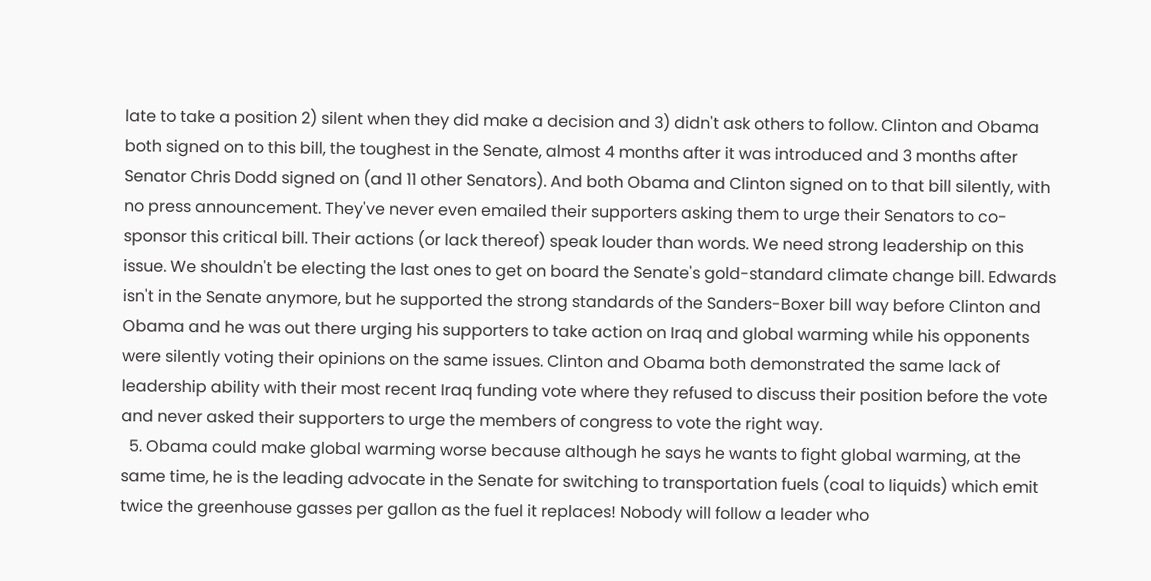late to take a position 2) silent when they did make a decision and 3) didn't ask others to follow. Clinton and Obama both signed on to this bill, the toughest in the Senate, almost 4 months after it was introduced and 3 months after Senator Chris Dodd signed on (and 11 other Senators). And both Obama and Clinton signed on to that bill silently, with no press announcement. They've never even emailed their supporters asking them to urge their Senators to co-sponsor this critical bill. Their actions (or lack thereof) speak louder than words. We need strong leadership on this issue. We shouldn't be electing the last ones to get on board the Senate's gold-standard climate change bill. Edwards isn't in the Senate anymore, but he supported the strong standards of the Sanders-Boxer bill way before Clinton and Obama and he was out there urging his supporters to take action on Iraq and global warming while his opponents were silently voting their opinions on the same issues. Clinton and Obama both demonstrated the same lack of leadership ability with their most recent Iraq funding vote where they refused to discuss their position before the vote and never asked their supporters to urge the members of congress to vote the right way.
  5. Obama could make global warming worse because although he says he wants to fight global warming, at the same time, he is the leading advocate in the Senate for switching to transportation fuels (coal to liquids) which emit twice the greenhouse gasses per gallon as the fuel it replaces! Nobody will follow a leader who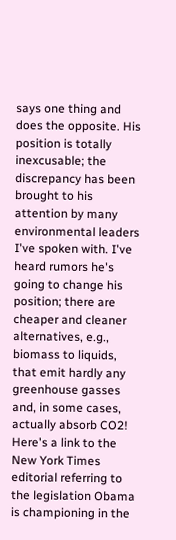says one thing and does the opposite. His position is totally inexcusable; the discrepancy has been brought to his attention by many environmental leaders I've spoken with. I've heard rumors he's going to change his position; there are cheaper and cleaner alternatives, e.g., biomass to liquids, that emit hardly any greenhouse gasses and, in some cases, actually absorb CO2! Here's a link to the New York Times editorial referring to the legislation Obama is championing in the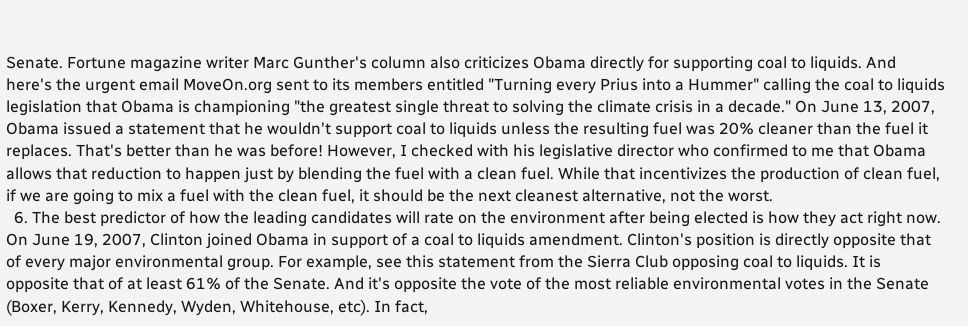Senate. Fortune magazine writer Marc Gunther's column also criticizes Obama directly for supporting coal to liquids. And here's the urgent email MoveOn.org sent to its members entitled "Turning every Prius into a Hummer" calling the coal to liquids legislation that Obama is championing "the greatest single threat to solving the climate crisis in a decade." On June 13, 2007, Obama issued a statement that he wouldn't support coal to liquids unless the resulting fuel was 20% cleaner than the fuel it replaces. That's better than he was before! However, I checked with his legislative director who confirmed to me that Obama allows that reduction to happen just by blending the fuel with a clean fuel. While that incentivizes the production of clean fuel, if we are going to mix a fuel with the clean fuel, it should be the next cleanest alternative, not the worst.
  6. The best predictor of how the leading candidates will rate on the environment after being elected is how they act right now. On June 19, 2007, Clinton joined Obama in support of a coal to liquids amendment. Clinton's position is directly opposite that of every major environmental group. For example, see this statement from the Sierra Club opposing coal to liquids. It is opposite that of at least 61% of the Senate. And it's opposite the vote of the most reliable environmental votes in the Senate (Boxer, Kerry, Kennedy, Wyden, Whitehouse, etc). In fact,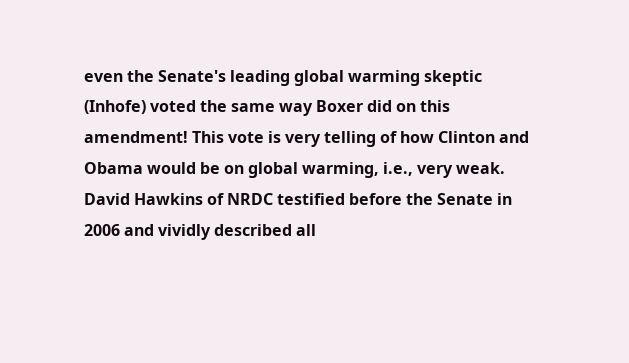even the Senate's leading global warming skeptic (Inhofe) voted the same way Boxer did on this amendment! This vote is very telling of how Clinton and Obama would be on global warming, i.e., very weak. David Hawkins of NRDC testified before the Senate in 2006 and vividly described all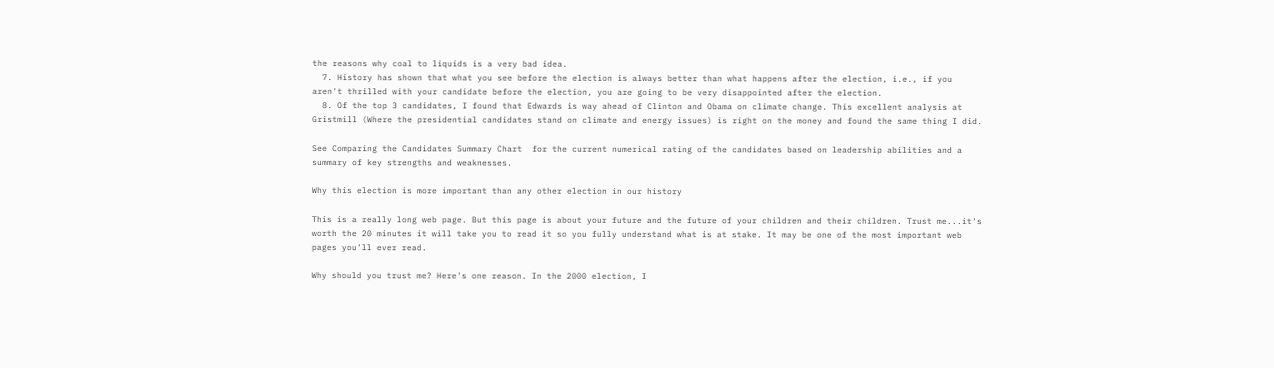the reasons why coal to liquids is a very bad idea.
  7. History has shown that what you see before the election is always better than what happens after the election, i.e., if you aren't thrilled with your candidate before the election, you are going to be very disappointed after the election.
  8. Of the top 3 candidates, I found that Edwards is way ahead of Clinton and Obama on climate change. This excellent analysis at Gristmill (Where the presidential candidates stand on climate and energy issues) is right on the money and found the same thing I did.

See Comparing the Candidates Summary Chart  for the current numerical rating of the candidates based on leadership abilities and a summary of key strengths and weaknesses.

Why this election is more important than any other election in our history

This is a really long web page. But this page is about your future and the future of your children and their children. Trust me...it's worth the 20 minutes it will take you to read it so you fully understand what is at stake. It may be one of the most important web pages you'll ever read.

Why should you trust me? Here's one reason. In the 2000 election, I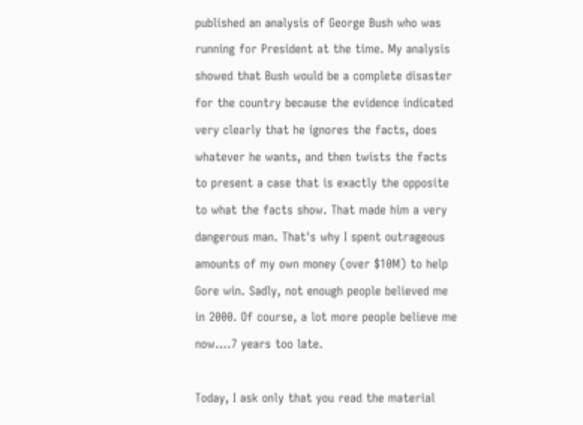published an analysis of George Bush who was running for President at the time. My analysis showed that Bush would be a complete disaster for the country because the evidence indicated very clearly that he ignores the facts, does whatever he wants, and then twists the facts to present a case that is exactly the opposite to what the facts show. That made him a very dangerous man. That's why I spent outrageous amounts of my own money (over $10M) to help Gore win. Sadly, not enough people believed me in 2000. Of course, a lot more people believe me now....7 years too late.

Today, I ask only that you read the material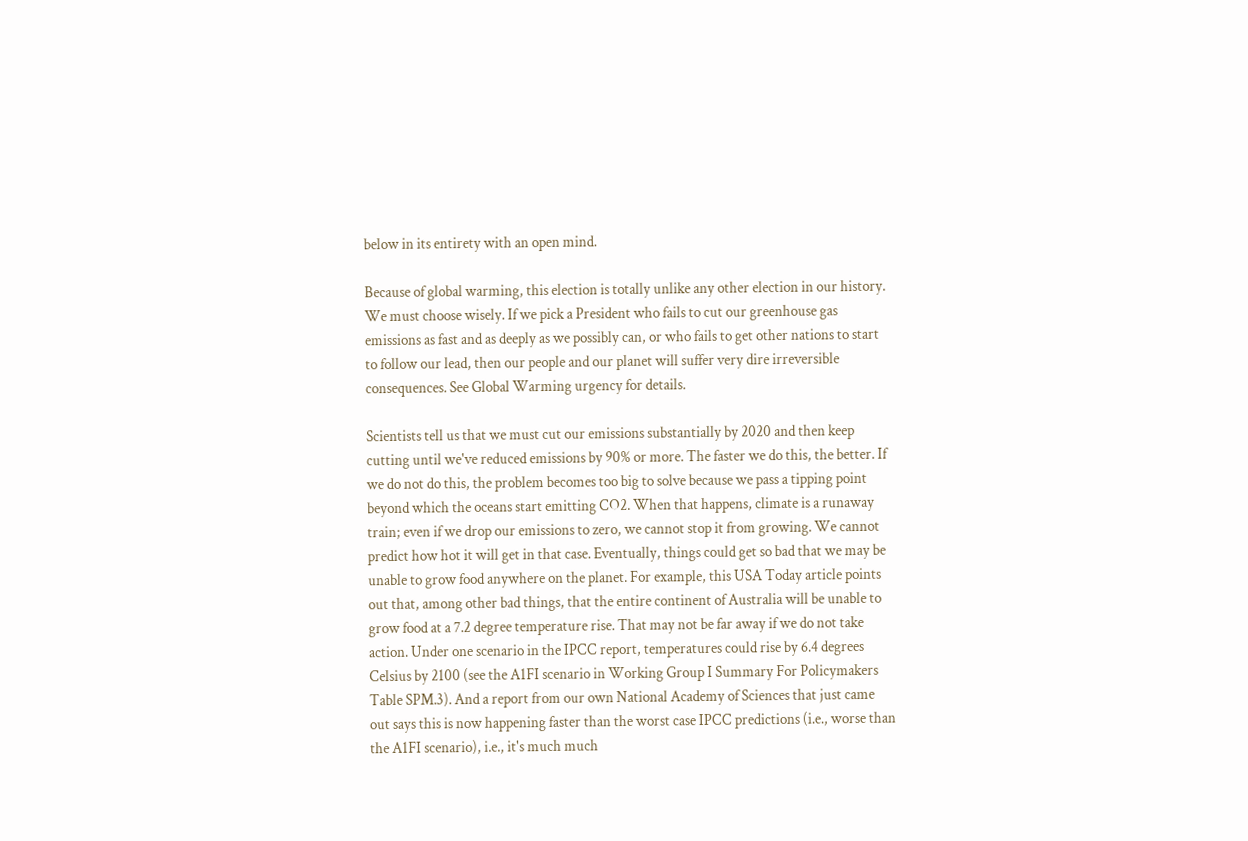below in its entirety with an open mind.

Because of global warming, this election is totally unlike any other election in our history. We must choose wisely. If we pick a President who fails to cut our greenhouse gas emissions as fast and as deeply as we possibly can, or who fails to get other nations to start to follow our lead, then our people and our planet will suffer very dire irreversible consequences. See Global Warming urgency for details.

Scientists tell us that we must cut our emissions substantially by 2020 and then keep cutting until we've reduced emissions by 90% or more. The faster we do this, the better. If we do not do this, the problem becomes too big to solve because we pass a tipping point beyond which the oceans start emitting CO2. When that happens, climate is a runaway train; even if we drop our emissions to zero, we cannot stop it from growing. We cannot predict how hot it will get in that case. Eventually, things could get so bad that we may be unable to grow food anywhere on the planet. For example, this USA Today article points out that, among other bad things, that the entire continent of Australia will be unable to grow food at a 7.2 degree temperature rise. That may not be far away if we do not take action. Under one scenario in the IPCC report, temperatures could rise by 6.4 degrees Celsius by 2100 (see the A1FI scenario in Working Group I Summary For Policymakers Table SPM.3). And a report from our own National Academy of Sciences that just came out says this is now happening faster than the worst case IPCC predictions (i.e., worse than the A1FI scenario), i.e., it's much much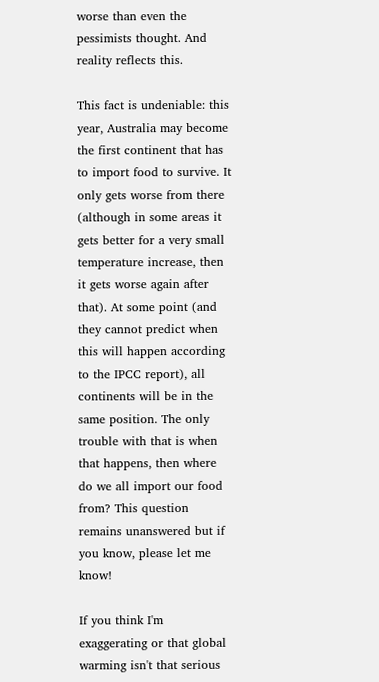worse than even the pessimists thought. And reality reflects this.

This fact is undeniable: this year, Australia may become the first continent that has to import food to survive. It only gets worse from there (although in some areas it gets better for a very small temperature increase, then it gets worse again after that). At some point (and they cannot predict when this will happen according to the IPCC report), all continents will be in the same position. The only trouble with that is when that happens, then where do we all import our food from? This question remains unanswered but if you know, please let me know!

If you think I'm exaggerating or that global warming isn't that serious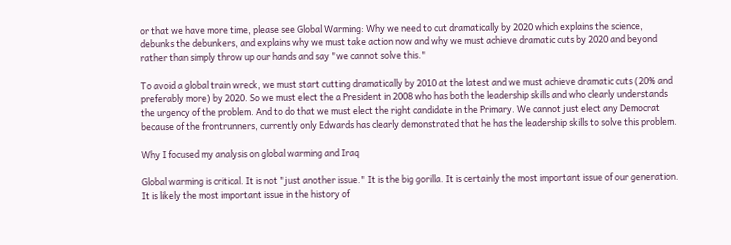or that we have more time, please see Global Warming: Why we need to cut dramatically by 2020 which explains the science, debunks the debunkers, and explains why we must take action now and why we must achieve dramatic cuts by 2020 and beyond rather than simply throw up our hands and say "we cannot solve this."

To avoid a global train wreck, we must start cutting dramatically by 2010 at the latest and we must achieve dramatic cuts (20% and preferably more) by 2020. So we must elect the a President in 2008 who has both the leadership skills and who clearly understands the urgency of the problem. And to do that we must elect the right candidate in the Primary. We cannot just elect any Democrat because of the frontrunners, currently only Edwards has clearly demonstrated that he has the leadership skills to solve this problem.

Why I focused my analysis on global warming and Iraq

Global warming is critical. It is not "just another issue." It is the big gorilla. It is certainly the most important issue of our generation. It is likely the most important issue in the history of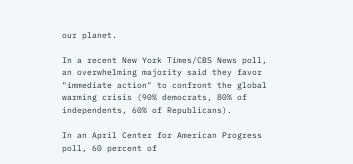our planet.

In a recent New York Times/CBS News poll, an overwhelming majority said they favor "immediate action" to confront the global warming crisis (90% democrats, 80% of independents, 60% of Republicans).

In an April Center for American Progress poll, 60 percent of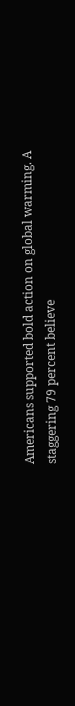Americans supported bold action on global warming. A staggering 79 percent believe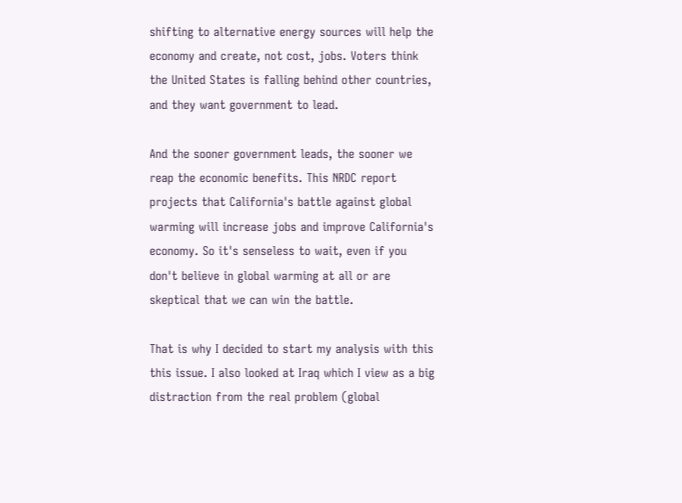shifting to alternative energy sources will help the economy and create, not cost, jobs. Voters think the United States is falling behind other countries, and they want government to lead.

And the sooner government leads, the sooner we reap the economic benefits. This NRDC report projects that California's battle against global warming will increase jobs and improve California's economy. So it's senseless to wait, even if you don't believe in global warming at all or are skeptical that we can win the battle.

That is why I decided to start my analysis with this this issue. I also looked at Iraq which I view as a big distraction from the real problem (global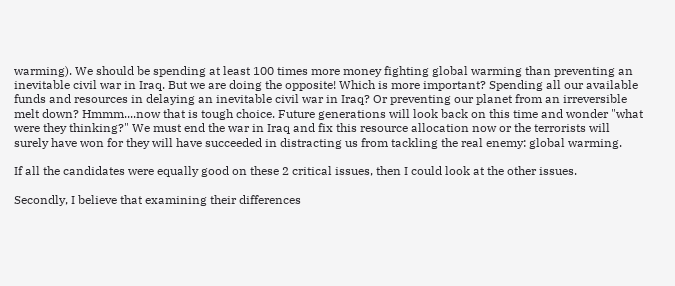warming). We should be spending at least 100 times more money fighting global warming than preventing an inevitable civil war in Iraq. But we are doing the opposite! Which is more important? Spending all our available funds and resources in delaying an inevitable civil war in Iraq? Or preventing our planet from an irreversible melt down? Hmmm....now that is tough choice. Future generations will look back on this time and wonder "what were they thinking?" We must end the war in Iraq and fix this resource allocation now or the terrorists will surely have won for they will have succeeded in distracting us from tackling the real enemy: global warming.

If all the candidates were equally good on these 2 critical issues, then I could look at the other issues.

Secondly, I believe that examining their differences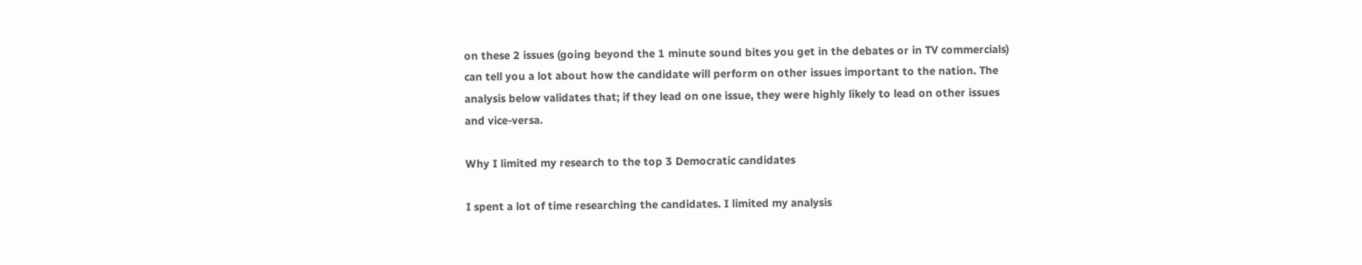on these 2 issues (going beyond the 1 minute sound bites you get in the debates or in TV commercials) can tell you a lot about how the candidate will perform on other issues important to the nation. The analysis below validates that; if they lead on one issue, they were highly likely to lead on other issues and vice-versa.

Why I limited my research to the top 3 Democratic candidates

I spent a lot of time researching the candidates. I limited my analysis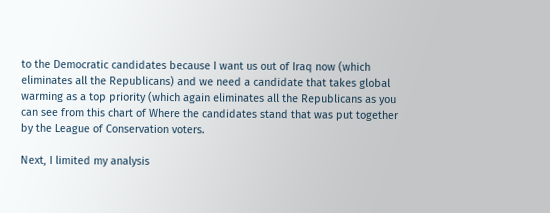to the Democratic candidates because I want us out of Iraq now (which eliminates all the Republicans) and we need a candidate that takes global warming as a top priority (which again eliminates all the Republicans as you can see from this chart of Where the candidates stand that was put together by the League of Conservation voters.

Next, I limited my analysis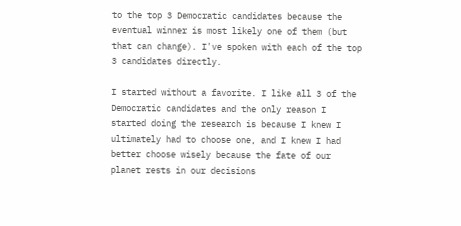to the top 3 Democratic candidates because the eventual winner is most likely one of them (but that can change). I've spoken with each of the top 3 candidates directly.

I started without a favorite. I like all 3 of the Democratic candidates and the only reason I started doing the research is because I knew I ultimately had to choose one, and I knew I had better choose wisely because the fate of our planet rests in our decisions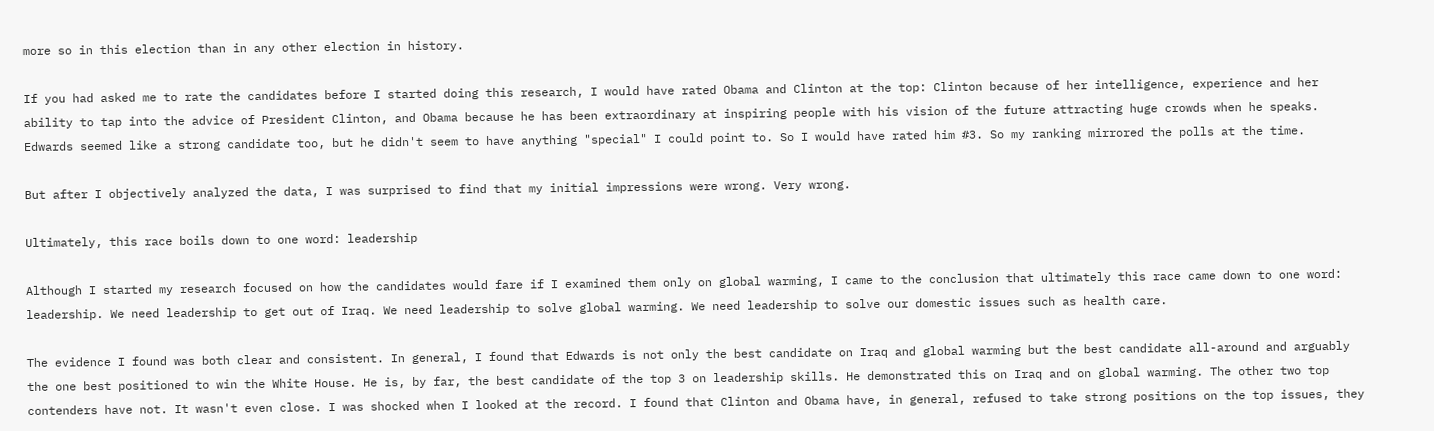more so in this election than in any other election in history.

If you had asked me to rate the candidates before I started doing this research, I would have rated Obama and Clinton at the top: Clinton because of her intelligence, experience and her ability to tap into the advice of President Clinton, and Obama because he has been extraordinary at inspiring people with his vision of the future attracting huge crowds when he speaks. Edwards seemed like a strong candidate too, but he didn't seem to have anything "special" I could point to. So I would have rated him #3. So my ranking mirrored the polls at the time.

But after I objectively analyzed the data, I was surprised to find that my initial impressions were wrong. Very wrong.

Ultimately, this race boils down to one word: leadership

Although I started my research focused on how the candidates would fare if I examined them only on global warming, I came to the conclusion that ultimately this race came down to one word: leadership. We need leadership to get out of Iraq. We need leadership to solve global warming. We need leadership to solve our domestic issues such as health care.

The evidence I found was both clear and consistent. In general, I found that Edwards is not only the best candidate on Iraq and global warming but the best candidate all-around and arguably the one best positioned to win the White House. He is, by far, the best candidate of the top 3 on leadership skills. He demonstrated this on Iraq and on global warming. The other two top contenders have not. It wasn't even close. I was shocked when I looked at the record. I found that Clinton and Obama have, in general, refused to take strong positions on the top issues, they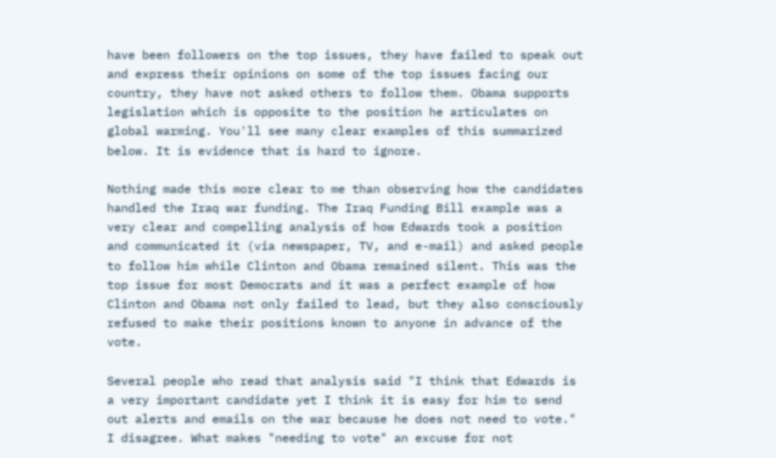have been followers on the top issues, they have failed to speak out and express their opinions on some of the top issues facing our country, they have not asked others to follow them. Obama supports legislation which is opposite to the position he articulates on global warming. You'll see many clear examples of this summarized below. It is evidence that is hard to ignore.

Nothing made this more clear to me than observing how the candidates handled the Iraq war funding. The Iraq Funding Bill example was a very clear and compelling analysis of how Edwards took a position and communicated it (via newspaper, TV, and e-mail) and asked people to follow him while Clinton and Obama remained silent. This was the top issue for most Democrats and it was a perfect example of how Clinton and Obama not only failed to lead, but they also consciously refused to make their positions known to anyone in advance of the vote.

Several people who read that analysis said "I think that Edwards is a very important candidate yet I think it is easy for him to send out alerts and emails on the war because he does not need to vote." I disagree. What makes "needing to vote" an excuse for not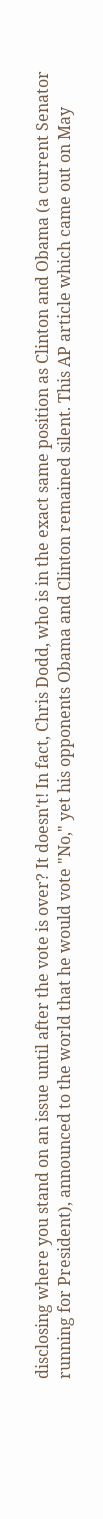disclosing where you stand on an issue until after the vote is over? It doesn't! In fact, Chris Dodd, who is in the exact same position as Clinton and Obama (a current Senator running for President), announced to the world that he would vote "No," yet his opponents Obama and Clinton remained silent. This AP article which came out on May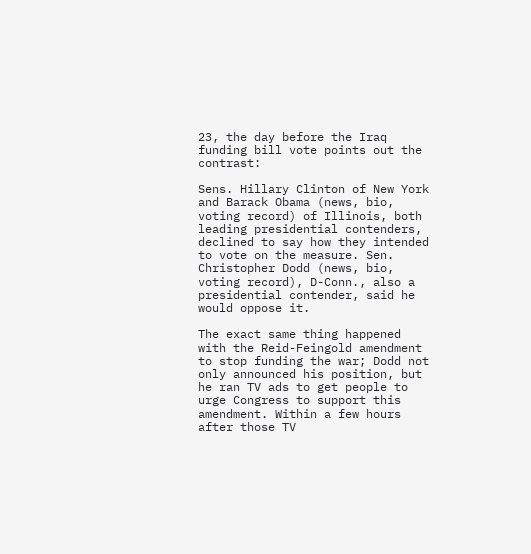23, the day before the Iraq funding bill vote points out the contrast:

Sens. Hillary Clinton of New York and Barack Obama (news, bio, voting record) of Illinois, both leading presidential contenders, declined to say how they intended to vote on the measure. Sen. Christopher Dodd (news, bio, voting record), D-Conn., also a presidential contender, said he would oppose it.

The exact same thing happened with the Reid-Feingold amendment to stop funding the war; Dodd not only announced his position, but he ran TV ads to get people to urge Congress to support this amendment. Within a few hours after those TV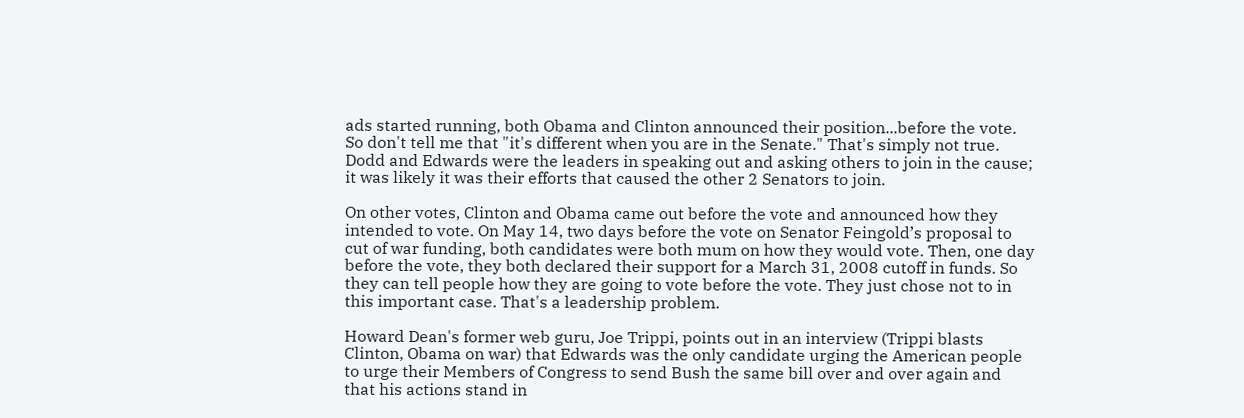ads started running, both Obama and Clinton announced their position...before the vote. So don't tell me that "it's different when you are in the Senate." That's simply not true. Dodd and Edwards were the leaders in speaking out and asking others to join in the cause; it was likely it was their efforts that caused the other 2 Senators to join.

On other votes, Clinton and Obama came out before the vote and announced how they intended to vote. On May 14, two days before the vote on Senator Feingold’s proposal to cut of war funding, both candidates were both mum on how they would vote. Then, one day before the vote, they both declared their support for a March 31, 2008 cutoff in funds. So they can tell people how they are going to vote before the vote. They just chose not to in this important case. That's a leadership problem.

Howard Dean's former web guru, Joe Trippi, points out in an interview (Trippi blasts Clinton, Obama on war) that Edwards was the only candidate urging the American people to urge their Members of Congress to send Bush the same bill over and over again and that his actions stand in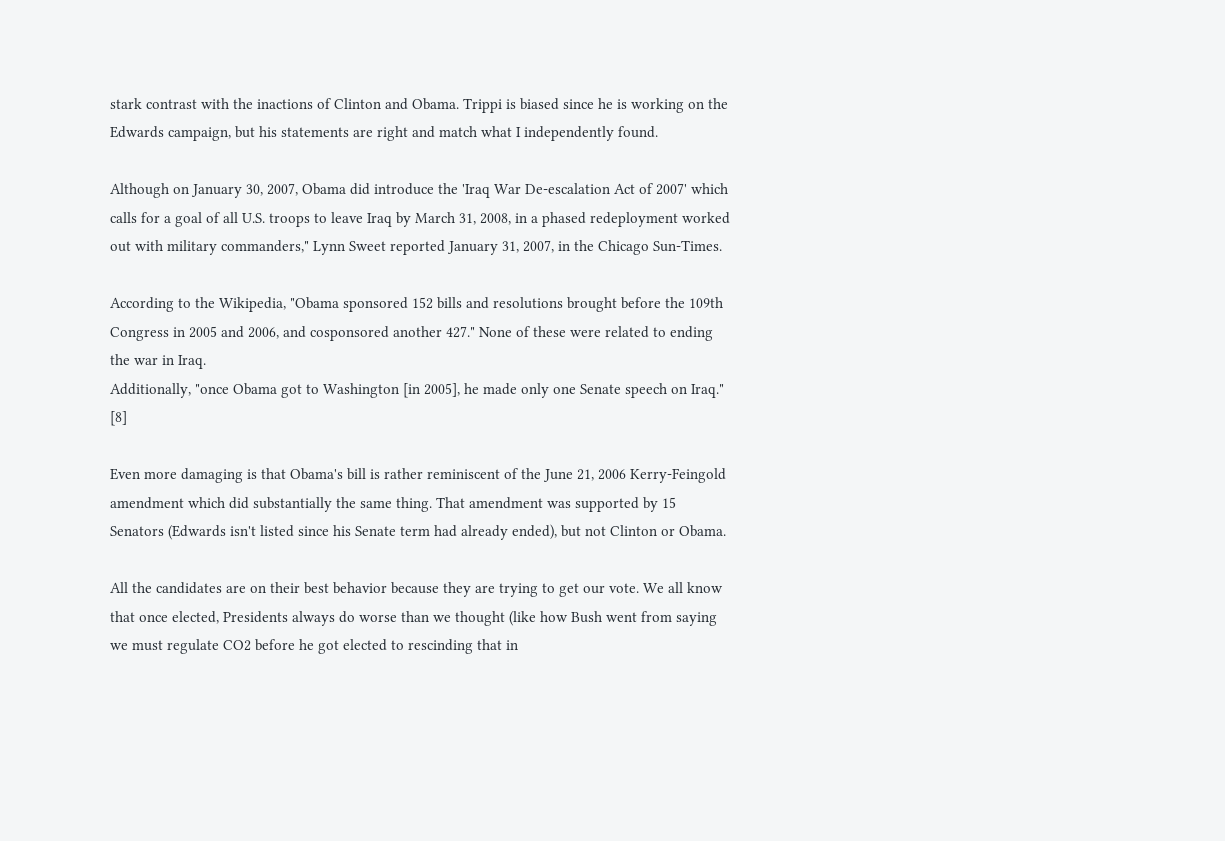stark contrast with the inactions of Clinton and Obama. Trippi is biased since he is working on the Edwards campaign, but his statements are right and match what I independently found.

Although on January 30, 2007, Obama did introduce the 'Iraq War De-escalation Act of 2007' which calls for a goal of all U.S. troops to leave Iraq by March 31, 2008, in a phased redeployment worked out with military commanders," Lynn Sweet reported January 31, 2007, in the Chicago Sun-Times.

According to the Wikipedia, "Obama sponsored 152 bills and resolutions brought before the 109th Congress in 2005 and 2006, and cosponsored another 427." None of these were related to ending the war in Iraq.
Additionally, "once Obama got to Washington [in 2005], he made only one Senate speech on Iraq." [8]

Even more damaging is that Obama's bill is rather reminiscent of the June 21, 2006 Kerry-Feingold amendment which did substantially the same thing. That amendment was supported by 15 Senators (Edwards isn't listed since his Senate term had already ended), but not Clinton or Obama.

All the candidates are on their best behavior because they are trying to get our vote. We all know that once elected, Presidents always do worse than we thought (like how Bush went from saying we must regulate CO2 before he got elected to rescinding that in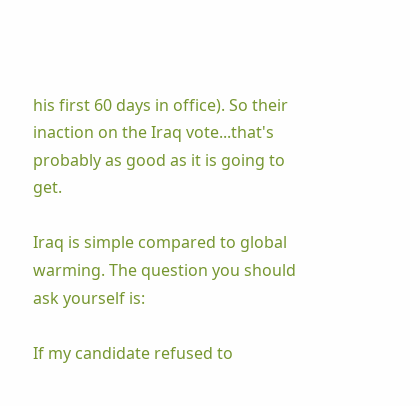his first 60 days in office). So their inaction on the Iraq vote...that's probably as good as it is going to get.

Iraq is simple compared to global warming. The question you should ask yourself is:

If my candidate refused to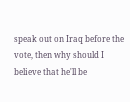speak out on Iraq before the vote, then why should I believe that he'll be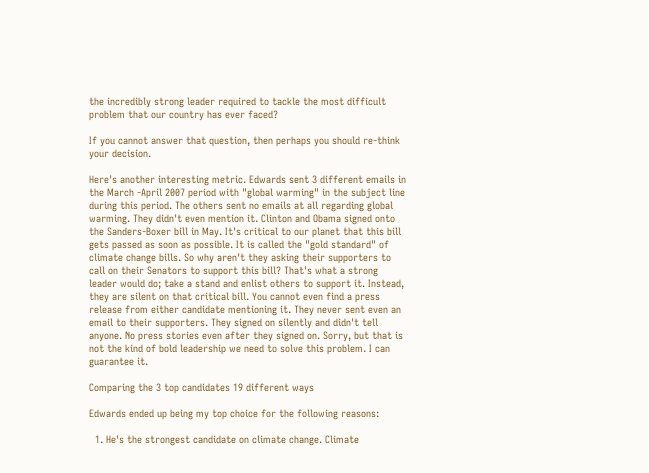the incredibly strong leader required to tackle the most difficult problem that our country has ever faced?

If you cannot answer that question, then perhaps you should re-think your decision.

Here's another interesting metric. Edwards sent 3 different emails in the March -April 2007 period with "global warming" in the subject line during this period. The others sent no emails at all regarding global warming. They didn't even mention it. Clinton and Obama signed onto the Sanders-Boxer bill in May. It's critical to our planet that this bill gets passed as soon as possible. It is called the "gold standard" of climate change bills. So why aren't they asking their supporters to call on their Senators to support this bill? That's what a strong leader would do; take a stand and enlist others to support it. Instead, they are silent on that critical bill. You cannot even find a press release from either candidate mentioning it. They never sent even an email to their supporters. They signed on silently and didn't tell anyone. No press stories even after they signed on. Sorry, but that is not the kind of bold leadership we need to solve this problem. I can guarantee it.

Comparing the 3 top candidates 19 different ways

Edwards ended up being my top choice for the following reasons:

  1. He's the strongest candidate on climate change. Climate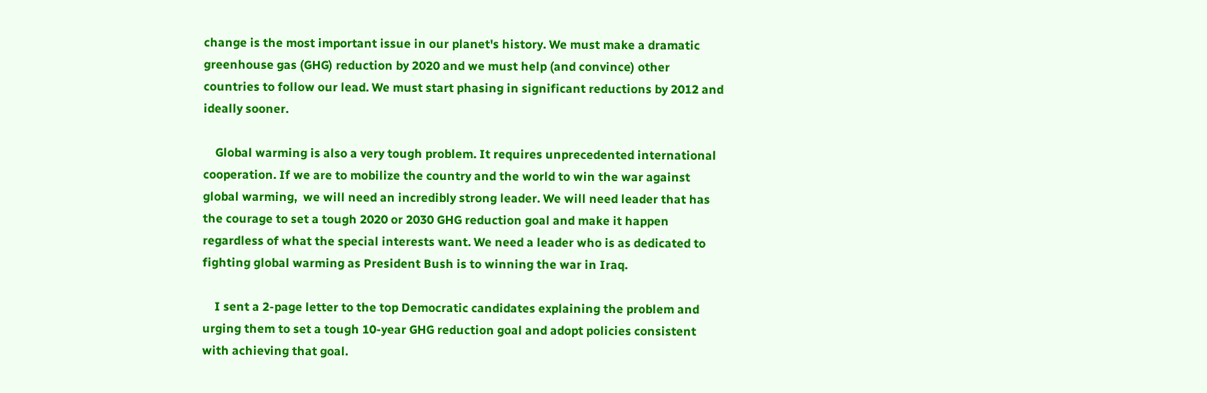change is the most important issue in our planet's history. We must make a dramatic greenhouse gas (GHG) reduction by 2020 and we must help (and convince) other countries to follow our lead. We must start phasing in significant reductions by 2012 and ideally sooner.

    Global warming is also a very tough problem. It requires unprecedented international cooperation. If we are to mobilize the country and the world to win the war against global warming,  we will need an incredibly strong leader. We will need leader that has the courage to set a tough 2020 or 2030 GHG reduction goal and make it happen regardless of what the special interests want. We need a leader who is as dedicated to fighting global warming as President Bush is to winning the war in Iraq.

    I sent a 2-page letter to the top Democratic candidates explaining the problem and urging them to set a tough 10-year GHG reduction goal and adopt policies consistent with achieving that goal.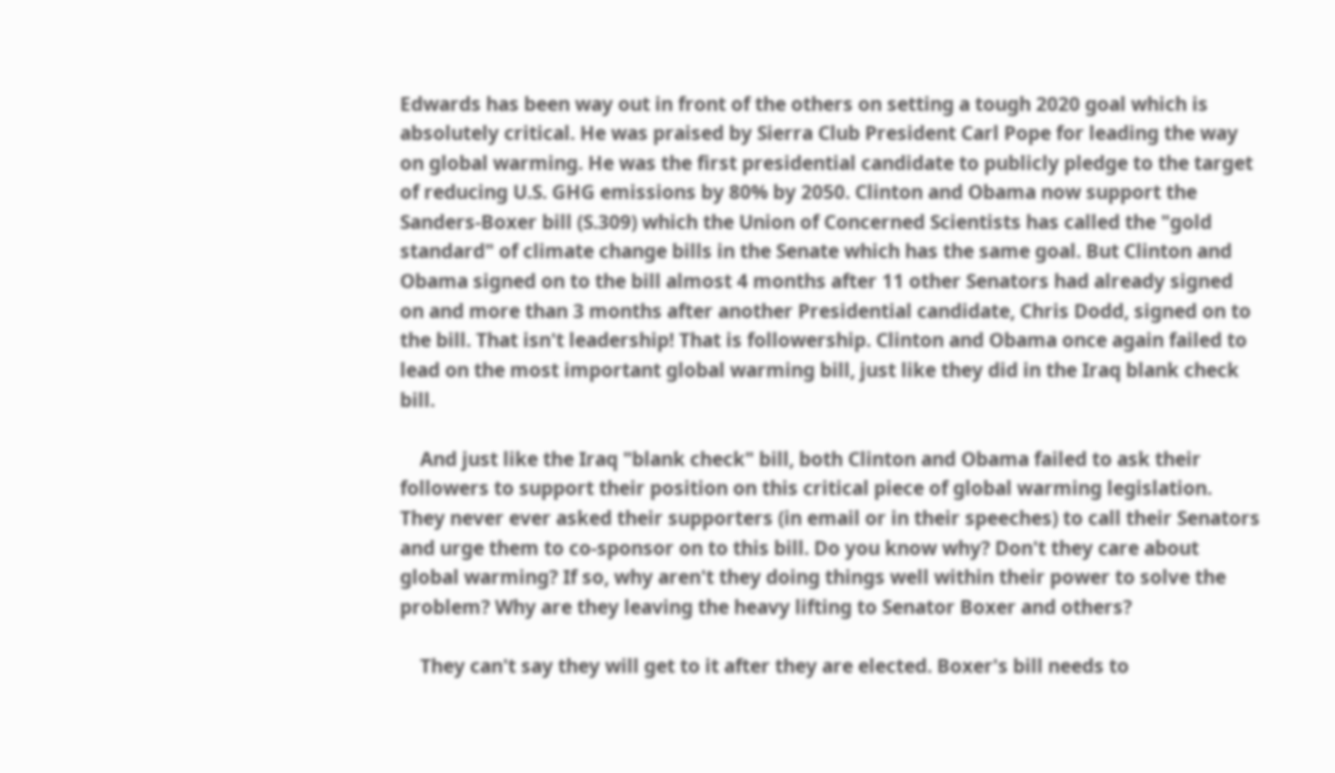Edwards has been way out in front of the others on setting a tough 2020 goal which is absolutely critical. He was praised by Sierra Club President Carl Pope for leading the way on global warming. He was the first presidential candidate to publicly pledge to the target of reducing U.S. GHG emissions by 80% by 2050. Clinton and Obama now support the Sanders-Boxer bill (S.309) which the Union of Concerned Scientists has called the "gold standard" of climate change bills in the Senate which has the same goal. But Clinton and Obama signed on to the bill almost 4 months after 11 other Senators had already signed on and more than 3 months after another Presidential candidate, Chris Dodd, signed on to the bill. That isn't leadership! That is followership. Clinton and Obama once again failed to lead on the most important global warming bill, just like they did in the Iraq blank check bill.

    And just like the Iraq "blank check" bill, both Clinton and Obama failed to ask their followers to support their position on this critical piece of global warming legislation. They never ever asked their supporters (in email or in their speeches) to call their Senators and urge them to co-sponsor on to this bill. Do you know why? Don't they care about global warming? If so, why aren't they doing things well within their power to solve the problem? Why are they leaving the heavy lifting to Senator Boxer and others?

    They can't say they will get to it after they are elected. Boxer's bill needs to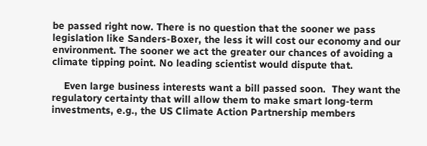be passed right now. There is no question that the sooner we pass legislation like Sanders-Boxer, the less it will cost our economy and our environment. The sooner we act the greater our chances of avoiding a climate tipping point. No leading scientist would dispute that.

    Even large business interests want a bill passed soon.  They want the regulatory certainty that will allow them to make smart long-term investments, e.g., the US Climate Action Partnership members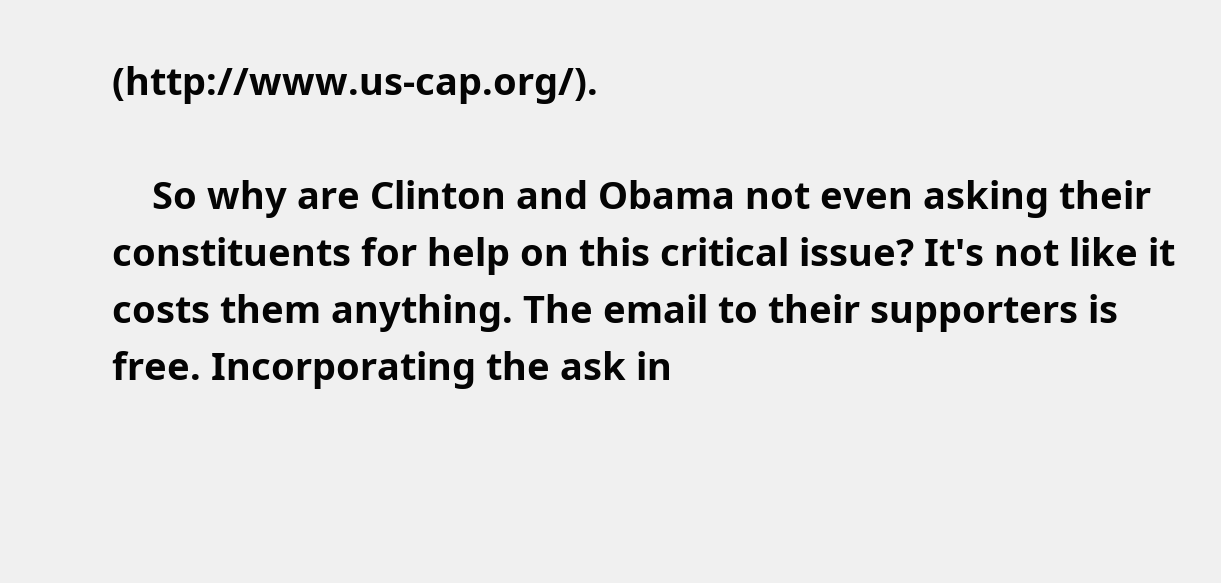(http://www.us-cap.org/).

    So why are Clinton and Obama not even asking their constituents for help on this critical issue? It's not like it costs them anything. The email to their supporters is free. Incorporating the ask in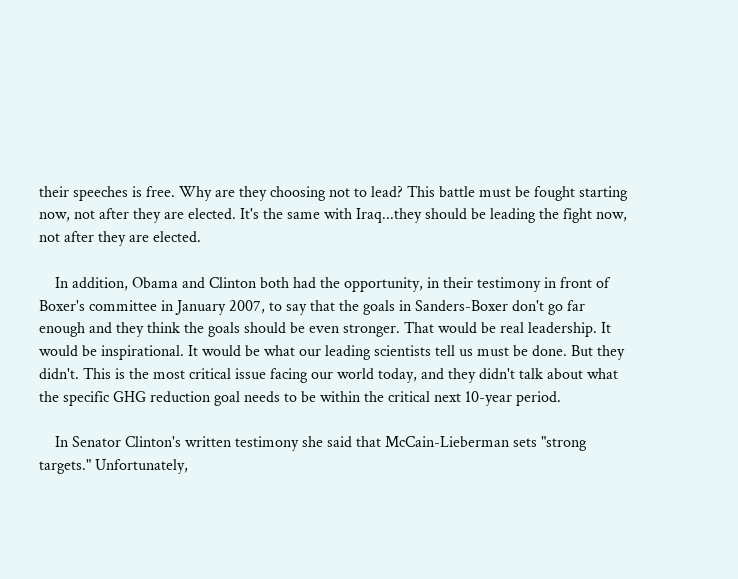their speeches is free. Why are they choosing not to lead? This battle must be fought starting now, not after they are elected. It's the same with Iraq...they should be leading the fight now, not after they are elected.

    In addition, Obama and Clinton both had the opportunity, in their testimony in front of Boxer's committee in January 2007, to say that the goals in Sanders-Boxer don't go far enough and they think the goals should be even stronger. That would be real leadership. It would be inspirational. It would be what our leading scientists tell us must be done. But they didn't. This is the most critical issue facing our world today, and they didn't talk about what the specific GHG reduction goal needs to be within the critical next 10-year period.

    In Senator Clinton's written testimony she said that McCain-Lieberman sets "strong targets." Unfortunately,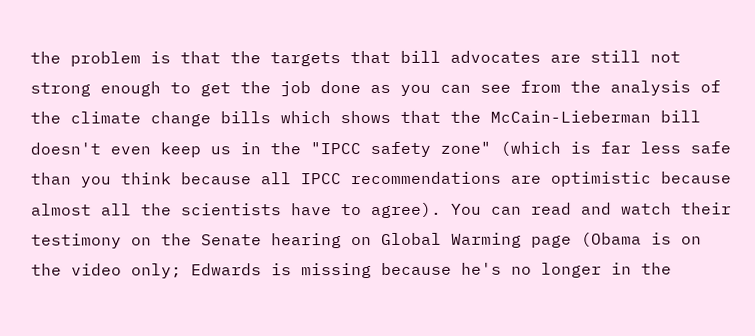the problem is that the targets that bill advocates are still not strong enough to get the job done as you can see from the analysis of the climate change bills which shows that the McCain-Lieberman bill doesn't even keep us in the "IPCC safety zone" (which is far less safe than you think because all IPCC recommendations are optimistic because almost all the scientists have to agree). You can read and watch their testimony on the Senate hearing on Global Warming page (Obama is on the video only; Edwards is missing because he's no longer in the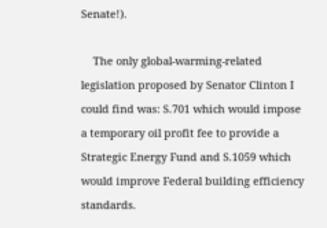Senate!).

    The only global-warming-related legislation proposed by Senator Clinton I could find was: S.701 which would impose a temporary oil profit fee to provide a Strategic Energy Fund and S.1059 which would improve Federal building efficiency standards.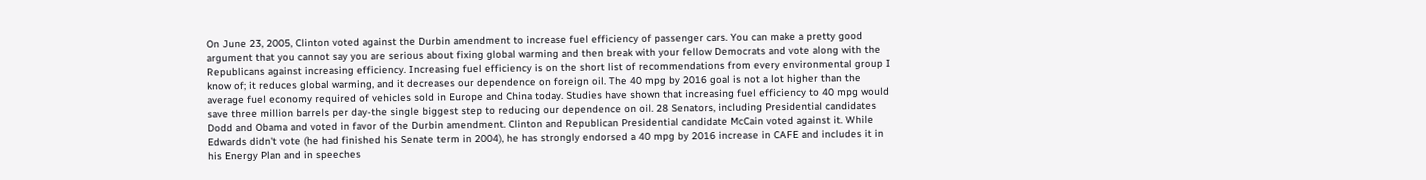On June 23, 2005, Clinton voted against the Durbin amendment to increase fuel efficiency of passenger cars. You can make a pretty good argument that you cannot say you are serious about fixing global warming and then break with your fellow Democrats and vote along with the Republicans against increasing efficiency. Increasing fuel efficiency is on the short list of recommendations from every environmental group I know of; it reduces global warming, and it decreases our dependence on foreign oil. The 40 mpg by 2016 goal is not a lot higher than the average fuel economy required of vehicles sold in Europe and China today. Studies have shown that increasing fuel efficiency to 40 mpg would save three million barrels per day-the single biggest step to reducing our dependence on oil. 28 Senators, including Presidential candidates Dodd and Obama and voted in favor of the Durbin amendment. Clinton and Republican Presidential candidate McCain voted against it. While Edwards didn't vote (he had finished his Senate term in 2004), he has strongly endorsed a 40 mpg by 2016 increase in CAFE and includes it in his Energy Plan and in speeches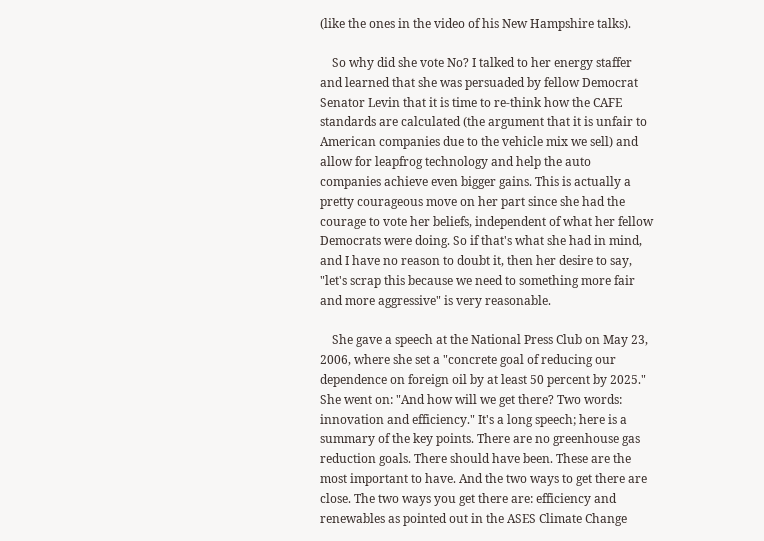(like the ones in the video of his New Hampshire talks).

    So why did she vote No? I talked to her energy staffer and learned that she was persuaded by fellow Democrat Senator Levin that it is time to re-think how the CAFE standards are calculated (the argument that it is unfair to American companies due to the vehicle mix we sell) and allow for leapfrog technology and help the auto companies achieve even bigger gains. This is actually a pretty courageous move on her part since she had the courage to vote her beliefs, independent of what her fellow Democrats were doing. So if that's what she had in mind, and I have no reason to doubt it, then her desire to say, "let's scrap this because we need to something more fair and more aggressive" is very reasonable.

    She gave a speech at the National Press Club on May 23, 2006, where she set a "concrete goal of reducing our dependence on foreign oil by at least 50 percent by 2025." She went on: "And how will we get there? Two words: innovation and efficiency." It's a long speech; here is a summary of the key points. There are no greenhouse gas reduction goals. There should have been. These are the most important to have. And the two ways to get there are close. The two ways you get there are: efficiency and renewables as pointed out in the ASES Climate Change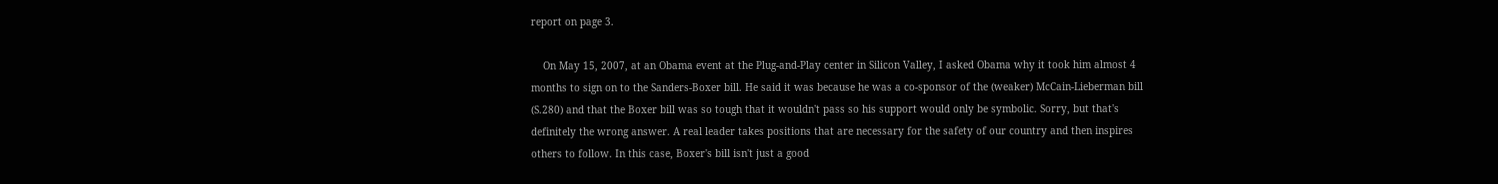report on page 3.

    On May 15, 2007, at an Obama event at the Plug-and-Play center in Silicon Valley, I asked Obama why it took him almost 4 months to sign on to the Sanders-Boxer bill. He said it was because he was a co-sponsor of the (weaker) McCain-Lieberman bill (S.280) and that the Boxer bill was so tough that it wouldn't pass so his support would only be symbolic. Sorry, but that's definitely the wrong answer. A real leader takes positions that are necessary for the safety of our country and then inspires others to follow. In this case, Boxer's bill isn't just a good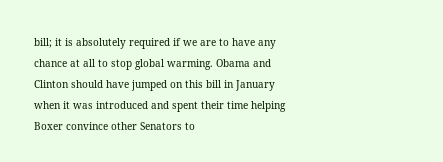bill; it is absolutely required if we are to have any chance at all to stop global warming. Obama and Clinton should have jumped on this bill in January when it was introduced and spent their time helping Boxer convince other Senators to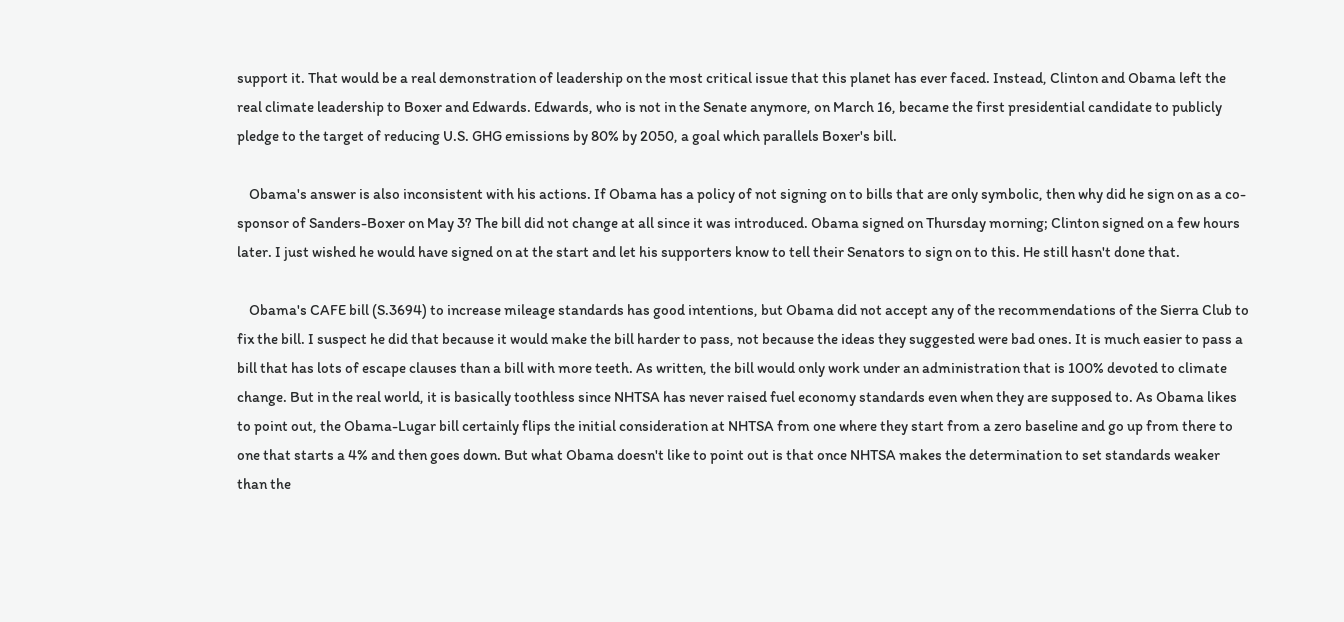support it. That would be a real demonstration of leadership on the most critical issue that this planet has ever faced. Instead, Clinton and Obama left the real climate leadership to Boxer and Edwards. Edwards, who is not in the Senate anymore, on March 16, became the first presidential candidate to publicly pledge to the target of reducing U.S. GHG emissions by 80% by 2050, a goal which parallels Boxer's bill.

    Obama's answer is also inconsistent with his actions. If Obama has a policy of not signing on to bills that are only symbolic, then why did he sign on as a co-sponsor of Sanders-Boxer on May 3? The bill did not change at all since it was introduced. Obama signed on Thursday morning; Clinton signed on a few hours later. I just wished he would have signed on at the start and let his supporters know to tell their Senators to sign on to this. He still hasn't done that.

    Obama's CAFE bill (S.3694) to increase mileage standards has good intentions, but Obama did not accept any of the recommendations of the Sierra Club to fix the bill. I suspect he did that because it would make the bill harder to pass, not because the ideas they suggested were bad ones. It is much easier to pass a bill that has lots of escape clauses than a bill with more teeth. As written, the bill would only work under an administration that is 100% devoted to climate change. But in the real world, it is basically toothless since NHTSA has never raised fuel economy standards even when they are supposed to. As Obama likes to point out, the Obama-Lugar bill certainly flips the initial consideration at NHTSA from one where they start from a zero baseline and go up from there to one that starts a 4% and then goes down. But what Obama doesn't like to point out is that once NHTSA makes the determination to set standards weaker than the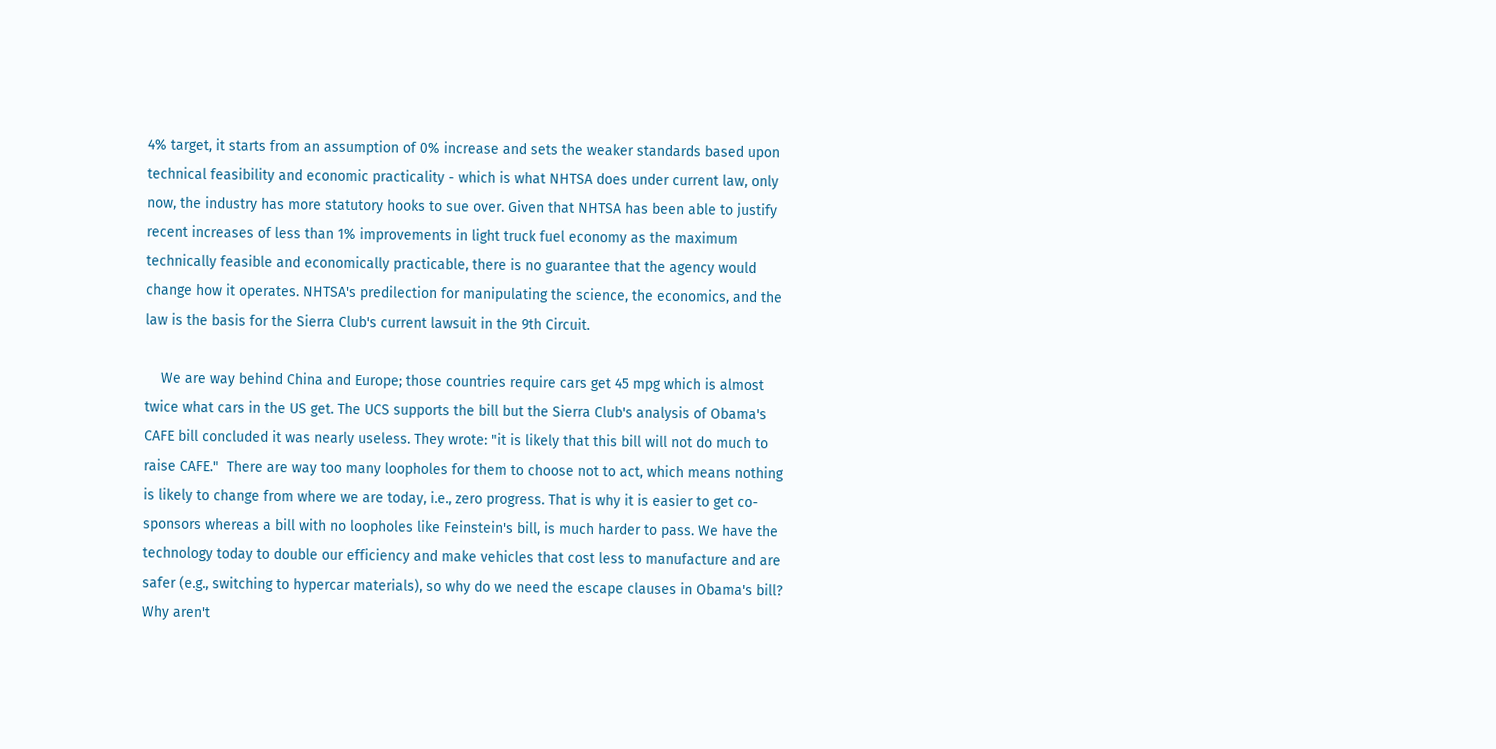4% target, it starts from an assumption of 0% increase and sets the weaker standards based upon technical feasibility and economic practicality - which is what NHTSA does under current law, only now, the industry has more statutory hooks to sue over. Given that NHTSA has been able to justify recent increases of less than 1% improvements in light truck fuel economy as the maximum technically feasible and economically practicable, there is no guarantee that the agency would change how it operates. NHTSA's predilection for manipulating the science, the economics, and the law is the basis for the Sierra Club's current lawsuit in the 9th Circuit.

    We are way behind China and Europe; those countries require cars get 45 mpg which is almost twice what cars in the US get. The UCS supports the bill but the Sierra Club's analysis of Obama's CAFE bill concluded it was nearly useless. They wrote: "it is likely that this bill will not do much to raise CAFE."  There are way too many loopholes for them to choose not to act, which means nothing is likely to change from where we are today, i.e., zero progress. That is why it is easier to get co-sponsors whereas a bill with no loopholes like Feinstein's bill, is much harder to pass. We have the technology today to double our efficiency and make vehicles that cost less to manufacture and are safer (e.g., switching to hypercar materials), so why do we need the escape clauses in Obama's bill? Why aren't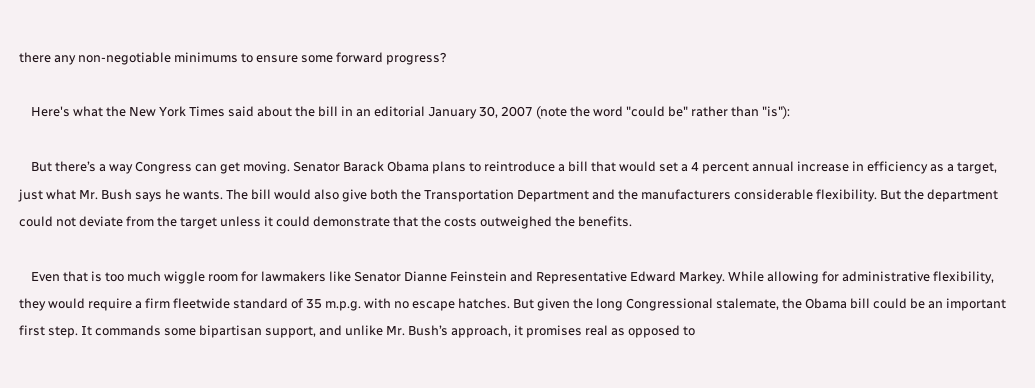there any non-negotiable minimums to ensure some forward progress?

    Here's what the New York Times said about the bill in an editorial January 30, 2007 (note the word "could be" rather than "is"):

    But there’s a way Congress can get moving. Senator Barack Obama plans to reintroduce a bill that would set a 4 percent annual increase in efficiency as a target, just what Mr. Bush says he wants. The bill would also give both the Transportation Department and the manufacturers considerable flexibility. But the department could not deviate from the target unless it could demonstrate that the costs outweighed the benefits.

    Even that is too much wiggle room for lawmakers like Senator Dianne Feinstein and Representative Edward Markey. While allowing for administrative flexibility, they would require a firm fleetwide standard of 35 m.p.g. with no escape hatches. But given the long Congressional stalemate, the Obama bill could be an important first step. It commands some bipartisan support, and unlike Mr. Bush’s approach, it promises real as opposed to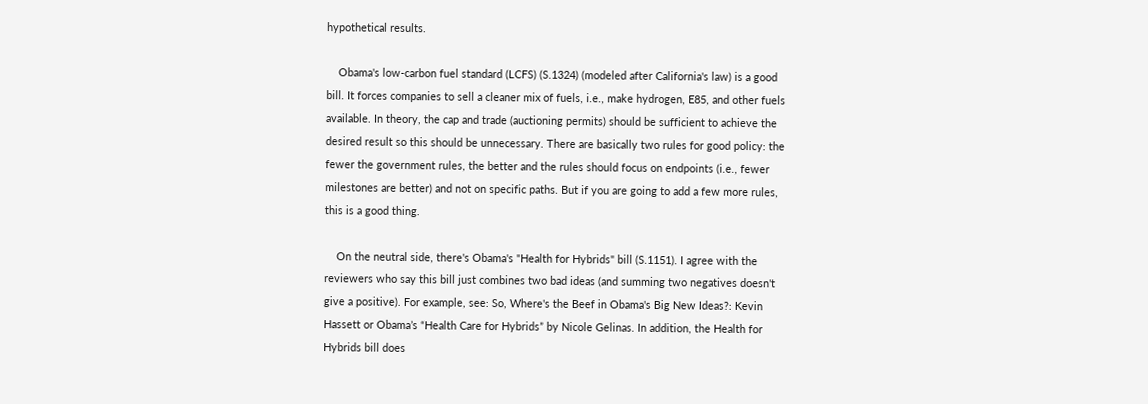hypothetical results.

    Obama's low-carbon fuel standard (LCFS) (S.1324) (modeled after California's law) is a good bill. It forces companies to sell a cleaner mix of fuels, i.e., make hydrogen, E85, and other fuels available. In theory, the cap and trade (auctioning permits) should be sufficient to achieve the desired result so this should be unnecessary. There are basically two rules for good policy: the fewer the government rules, the better and the rules should focus on endpoints (i.e., fewer milestones are better) and not on specific paths. But if you are going to add a few more rules, this is a good thing.

    On the neutral side, there's Obama's "Health for Hybrids" bill (S.1151). I agree with the reviewers who say this bill just combines two bad ideas (and summing two negatives doesn't give a positive). For example, see: So, Where's the Beef in Obama's Big New Ideas?: Kevin Hassett or Obama’s “Health Care for Hybrids” by Nicole Gelinas. In addition, the Health for Hybrids bill does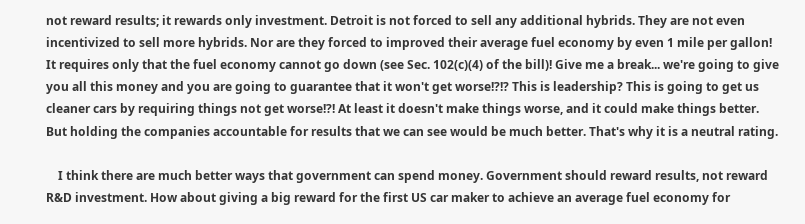not reward results; it rewards only investment. Detroit is not forced to sell any additional hybrids. They are not even incentivized to sell more hybrids. Nor are they forced to improved their average fuel economy by even 1 mile per gallon! It requires only that the fuel economy cannot go down (see Sec. 102(c)(4) of the bill)! Give me a break... we're going to give you all this money and you are going to guarantee that it won't get worse!?!? This is leadership? This is going to get us cleaner cars by requiring things not get worse!?! At least it doesn't make things worse, and it could make things better. But holding the companies accountable for results that we can see would be much better. That's why it is a neutral rating.

    I think there are much better ways that government can spend money. Government should reward results, not reward R&D investment. How about giving a big reward for the first US car maker to achieve an average fuel economy for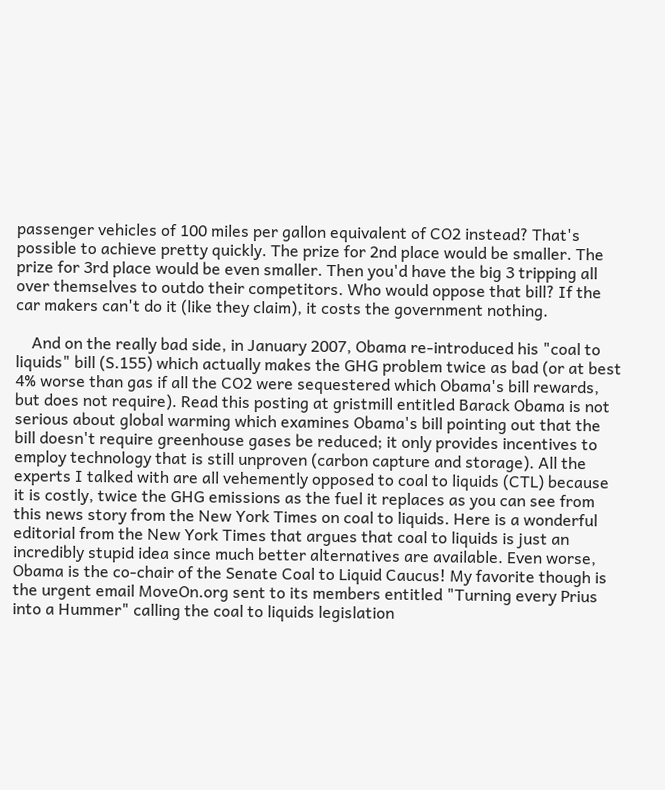passenger vehicles of 100 miles per gallon equivalent of CO2 instead? That's possible to achieve pretty quickly. The prize for 2nd place would be smaller. The prize for 3rd place would be even smaller. Then you'd have the big 3 tripping all over themselves to outdo their competitors. Who would oppose that bill? If the car makers can't do it (like they claim), it costs the government nothing.

    And on the really bad side, in January 2007, Obama re-introduced his "coal to liquids" bill (S.155) which actually makes the GHG problem twice as bad (or at best 4% worse than gas if all the CO2 were sequestered which Obama's bill rewards, but does not require). Read this posting at gristmill entitled Barack Obama is not serious about global warming which examines Obama's bill pointing out that the bill doesn't require greenhouse gases be reduced; it only provides incentives to employ technology that is still unproven (carbon capture and storage). All the experts I talked with are all vehemently opposed to coal to liquids (CTL) because it is costly, twice the GHG emissions as the fuel it replaces as you can see from this news story from the New York Times on coal to liquids. Here is a wonderful editorial from the New York Times that argues that coal to liquids is just an incredibly stupid idea since much better alternatives are available. Even worse, Obama is the co-chair of the Senate Coal to Liquid Caucus! My favorite though is the urgent email MoveOn.org sent to its members entitled "Turning every Prius into a Hummer" calling the coal to liquids legislation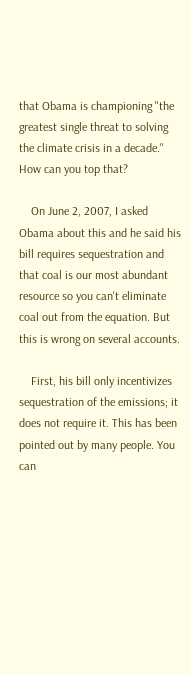that Obama is championing "the greatest single threat to solving the climate crisis in a decade." How can you top that?

    On June 2, 2007, I asked Obama about this and he said his bill requires sequestration and that coal is our most abundant resource so you can't eliminate coal out from the equation. But this is wrong on several accounts.

    First, his bill only incentivizes sequestration of the emissions; it does not require it. This has been pointed out by many people. You can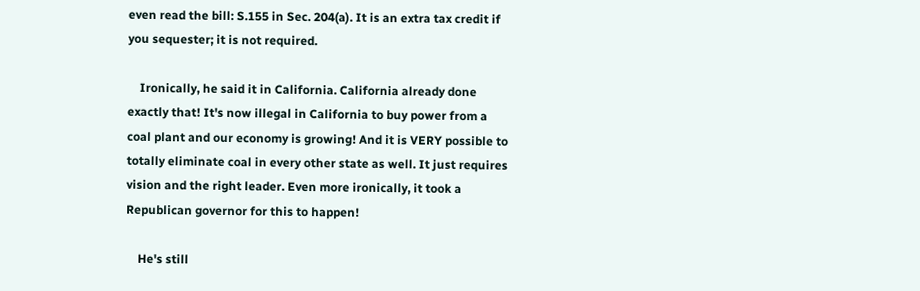even read the bill: S.155 in Sec. 204(a). It is an extra tax credit if you sequester; it is not required.

    Ironically, he said it in California. California already done exactly that! It's now illegal in California to buy power from a coal plant and our economy is growing! And it is VERY possible to totally eliminate coal in every other state as well. It just requires vision and the right leader. Even more ironically, it took a Republican governor for this to happen!

    He's still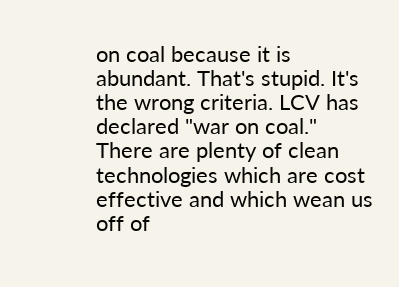on coal because it is abundant. That's stupid. It's the wrong criteria. LCV has declared "war on coal." There are plenty of clean technologies which are cost effective and which wean us off of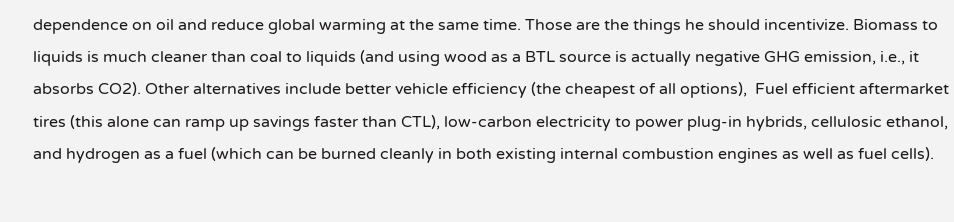dependence on oil and reduce global warming at the same time. Those are the things he should incentivize. Biomass to liquids is much cleaner than coal to liquids (and using wood as a BTL source is actually negative GHG emission, i.e., it absorbs CO2). Other alternatives include better vehicle efficiency (the cheapest of all options),  Fuel efficient aftermarket tires (this alone can ramp up savings faster than CTL), low-carbon electricity to power plug-in hybrids, cellulosic ethanol, and hydrogen as a fuel (which can be burned cleanly in both existing internal combustion engines as well as fuel cells).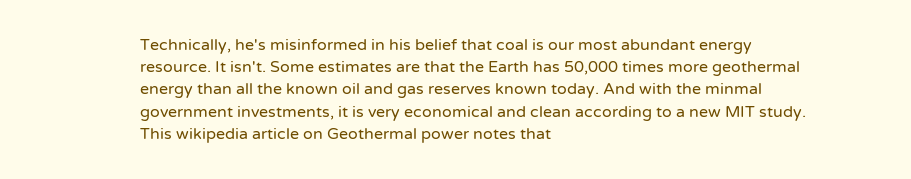Technically, he's misinformed in his belief that coal is our most abundant energy resource. It isn't. Some estimates are that the Earth has 50,000 times more geothermal energy than all the known oil and gas reserves known today. And with the minmal government investments, it is very economical and clean according to a new MIT study. This wikipedia article on Geothermal power notes that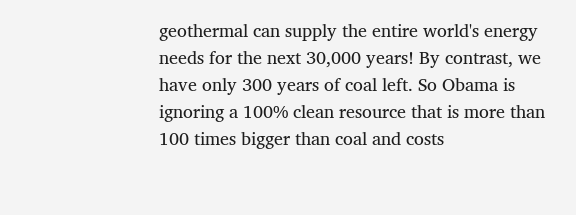geothermal can supply the entire world's energy needs for the next 30,000 years! By contrast, we have only 300 years of coal left. So Obama is ignoring a 100% clean resource that is more than 100 times bigger than coal and costs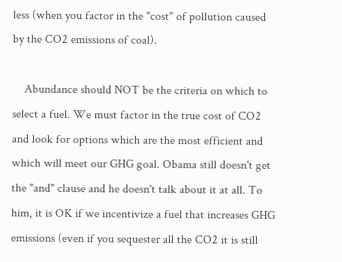less (when you factor in the "cost" of pollution caused by the CO2 emissions of coal).

    Abundance should NOT be the criteria on which to select a fuel. We must factor in the true cost of CO2 and look for options which are the most efficient and which will meet our GHG goal. Obama still doesn't get the "and" clause and he doesn't talk about it at all. To him, it is OK if we incentivize a fuel that increases GHG emissions (even if you sequester all the CO2 it is still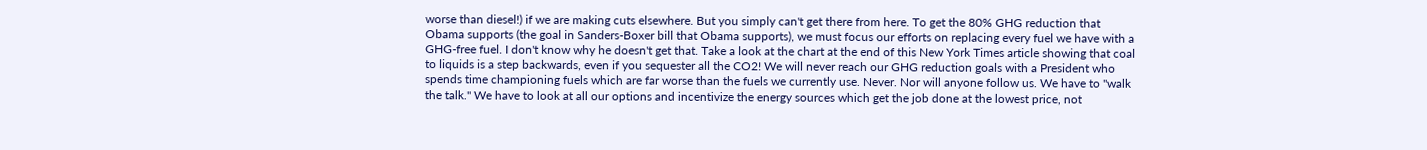worse than diesel!) if we are making cuts elsewhere. But you simply can't get there from here. To get the 80% GHG reduction that Obama supports (the goal in Sanders-Boxer bill that Obama supports), we must focus our efforts on replacing every fuel we have with a GHG-free fuel. I don't know why he doesn't get that. Take a look at the chart at the end of this New York Times article showing that coal to liquids is a step backwards, even if you sequester all the CO2! We will never reach our GHG reduction goals with a President who spends time championing fuels which are far worse than the fuels we currently use. Never. Nor will anyone follow us. We have to "walk the talk." We have to look at all our options and incentivize the energy sources which get the job done at the lowest price, not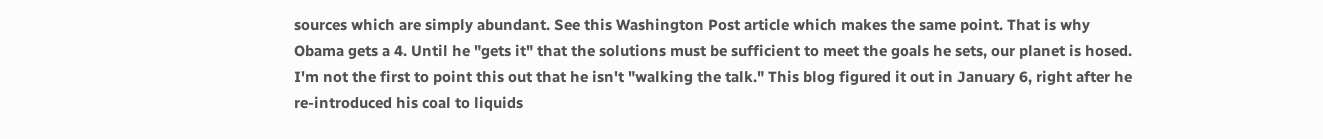sources which are simply abundant. See this Washington Post article which makes the same point. That is why Obama gets a 4. Until he "gets it" that the solutions must be sufficient to meet the goals he sets, our planet is hosed. I'm not the first to point this out that he isn't "walking the talk." This blog figured it out in January 6, right after he re-introduced his coal to liquids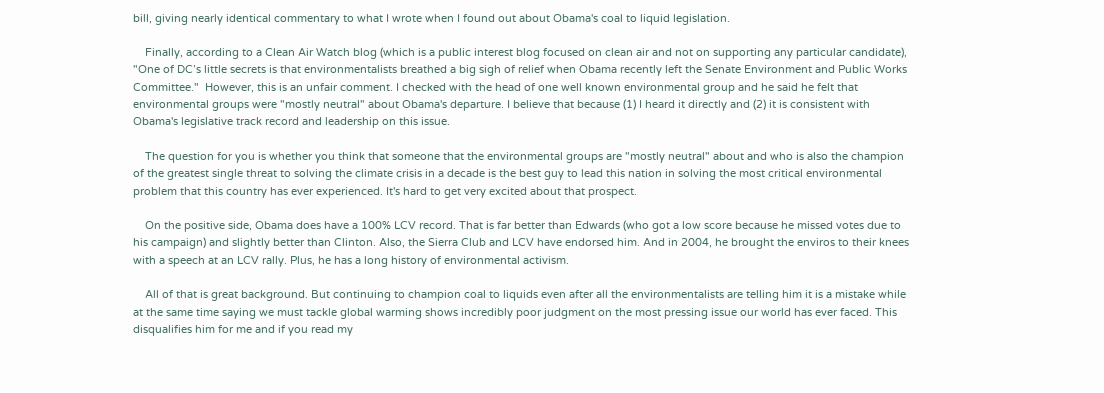bill, giving nearly identical commentary to what I wrote when I found out about Obama's coal to liquid legislation.

    Finally, according to a Clean Air Watch blog (which is a public interest blog focused on clean air and not on supporting any particular candidate), "One of DC’s little secrets is that environmentalists breathed a big sigh of relief when Obama recently left the Senate Environment and Public Works Committee."  However, this is an unfair comment. I checked with the head of one well known environmental group and he said he felt that environmental groups were "mostly neutral" about Obama's departure. I believe that because (1) I heard it directly and (2) it is consistent with Obama's legislative track record and leadership on this issue.

    The question for you is whether you think that someone that the environmental groups are "mostly neutral" about and who is also the champion of the greatest single threat to solving the climate crisis in a decade is the best guy to lead this nation in solving the most critical environmental problem that this country has ever experienced. It's hard to get very excited about that prospect.

    On the positive side, Obama does have a 100% LCV record. That is far better than Edwards (who got a low score because he missed votes due to his campaign) and slightly better than Clinton. Also, the Sierra Club and LCV have endorsed him. And in 2004, he brought the enviros to their knees with a speech at an LCV rally. Plus, he has a long history of environmental activism.

    All of that is great background. But continuing to champion coal to liquids even after all the environmentalists are telling him it is a mistake while at the same time saying we must tackle global warming shows incredibly poor judgment on the most pressing issue our world has ever faced. This disqualifies him for me and if you read my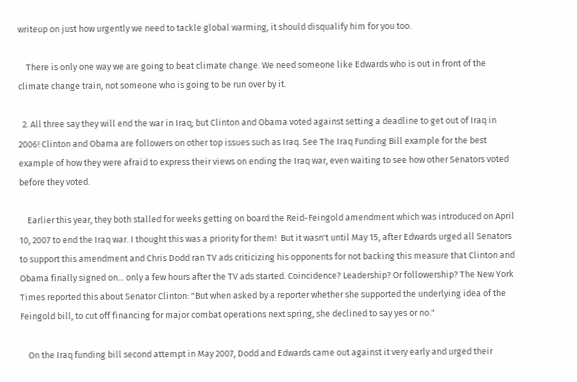writeup on just how urgently we need to tackle global warming, it should disqualify him for you too.

    There is only one way we are going to beat climate change. We need someone like Edwards who is out in front of the climate change train, not someone who is going to be run over by it.

  2. All three say they will end the war in Iraq; but Clinton and Obama voted against setting a deadline to get out of Iraq in 2006! Clinton and Obama are followers on other top issues such as Iraq. See The Iraq Funding Bill example for the best example of how they were afraid to express their views on ending the Iraq war, even waiting to see how other Senators voted before they voted.

    Earlier this year, they both stalled for weeks getting on board the Reid-Feingold amendment which was introduced on April 10, 2007 to end the Iraq war. I thought this was a priority for them!  But it wasn't until May 15, after Edwards urged all Senators to support this amendment and Chris Dodd ran TV ads criticizing his opponents for not backing this measure that Clinton and Obama finally signed on... only a few hours after the TV ads started. Coincidence? Leadership? Or followership? The New York Times reported this about Senator Clinton: "But when asked by a reporter whether she supported the underlying idea of the Feingold bill, to cut off financing for major combat operations next spring, she declined to say yes or no."

    On the Iraq funding bill second attempt in May 2007, Dodd and Edwards came out against it very early and urged their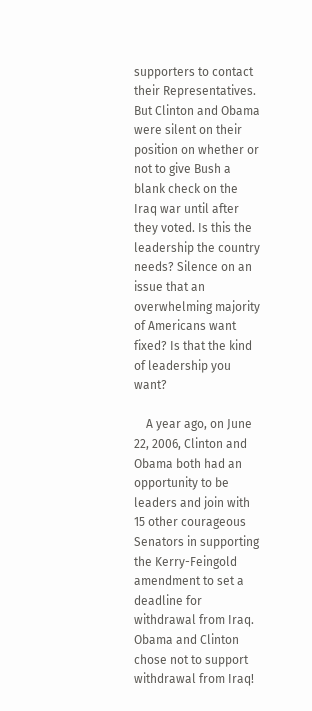supporters to contact their Representatives. But Clinton and Obama were silent on their position on whether or not to give Bush a blank check on the Iraq war until after they voted. Is this the leadership the country needs? Silence on an issue that an overwhelming majority of Americans want fixed? Is that the kind of leadership you want?

    A year ago, on June 22, 2006, Clinton and Obama both had an opportunity to be leaders and join with 15 other courageous Senators in supporting the Kerry-Feingold amendment to set a deadline for withdrawal from Iraq. Obama and Clinton chose not to support withdrawal from Iraq!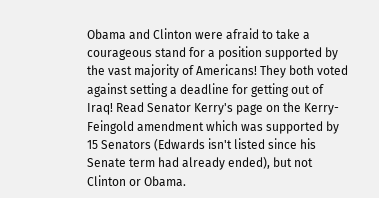Obama and Clinton were afraid to take a courageous stand for a position supported by the vast majority of Americans! They both voted against setting a deadline for getting out of Iraq! Read Senator Kerry's page on the Kerry-Feingold amendment which was supported by 15 Senators (Edwards isn't listed since his Senate term had already ended), but not Clinton or Obama.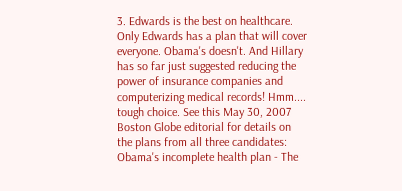3. Edwards is the best on healthcare. Only Edwards has a plan that will cover everyone. Obama's doesn't. And Hillary has so far just suggested reducing the power of insurance companies and computerizing medical records! Hmm.... tough choice. See this May 30, 2007 Boston Globe editorial for details on the plans from all three candidates: Obama's incomplete health plan - The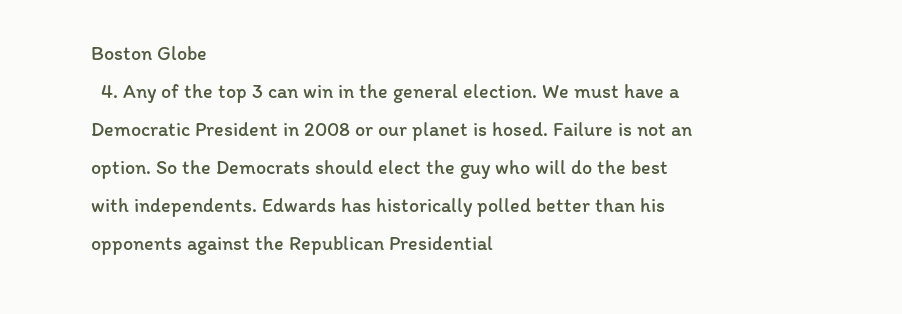Boston Globe
  4. Any of the top 3 can win in the general election. We must have a Democratic President in 2008 or our planet is hosed. Failure is not an option. So the Democrats should elect the guy who will do the best with independents. Edwards has historically polled better than his opponents against the Republican Presidential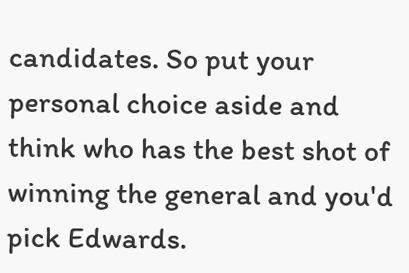candidates. So put your personal choice aside and think who has the best shot of winning the general and you'd pick Edwards.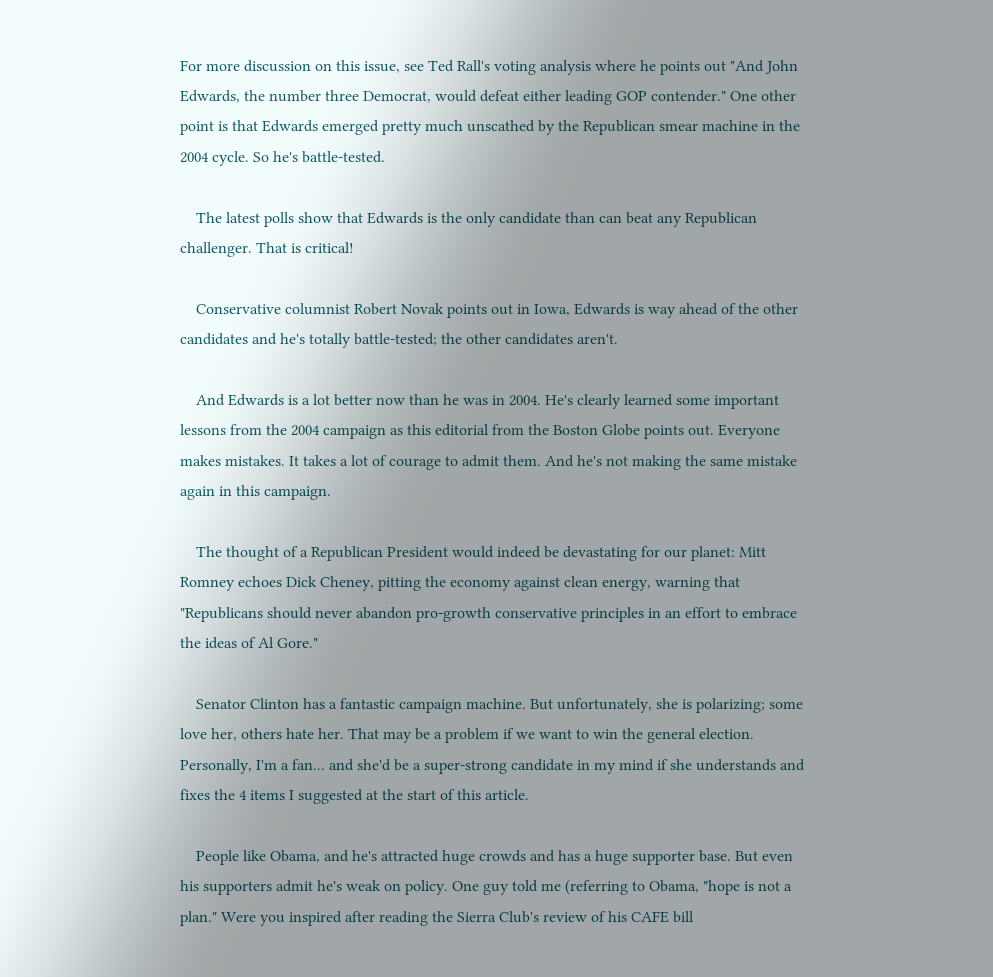For more discussion on this issue, see Ted Rall's voting analysis where he points out "And John Edwards, the number three Democrat, would defeat either leading GOP contender." One other point is that Edwards emerged pretty much unscathed by the Republican smear machine in the 2004 cycle. So he's battle-tested.

    The latest polls show that Edwards is the only candidate than can beat any Republican challenger. That is critical!

    Conservative columnist Robert Novak points out in Iowa, Edwards is way ahead of the other candidates and he's totally battle-tested; the other candidates aren't.

    And Edwards is a lot better now than he was in 2004. He's clearly learned some important lessons from the 2004 campaign as this editorial from the Boston Globe points out. Everyone makes mistakes. It takes a lot of courage to admit them. And he's not making the same mistake again in this campaign.

    The thought of a Republican President would indeed be devastating for our planet: Mitt Romney echoes Dick Cheney, pitting the economy against clean energy, warning that "Republicans should never abandon pro-growth conservative principles in an effort to embrace the ideas of Al Gore."

    Senator Clinton has a fantastic campaign machine. But unfortunately, she is polarizing; some love her, others hate her. That may be a problem if we want to win the general election. Personally, I'm a fan... and she'd be a super-strong candidate in my mind if she understands and fixes the 4 items I suggested at the start of this article.

    People like Obama, and he's attracted huge crowds and has a huge supporter base. But even his supporters admit he's weak on policy. One guy told me (referring to Obama, "hope is not a plan." Were you inspired after reading the Sierra Club's review of his CAFE bill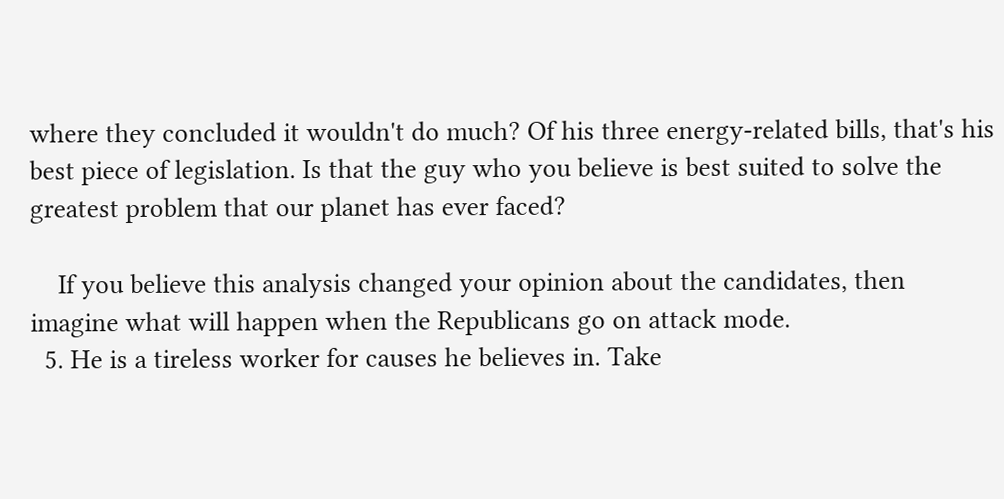where they concluded it wouldn't do much? Of his three energy-related bills, that's his best piece of legislation. Is that the guy who you believe is best suited to solve the greatest problem that our planet has ever faced?

    If you believe this analysis changed your opinion about the candidates, then imagine what will happen when the Republicans go on attack mode.
  5. He is a tireless worker for causes he believes in. Take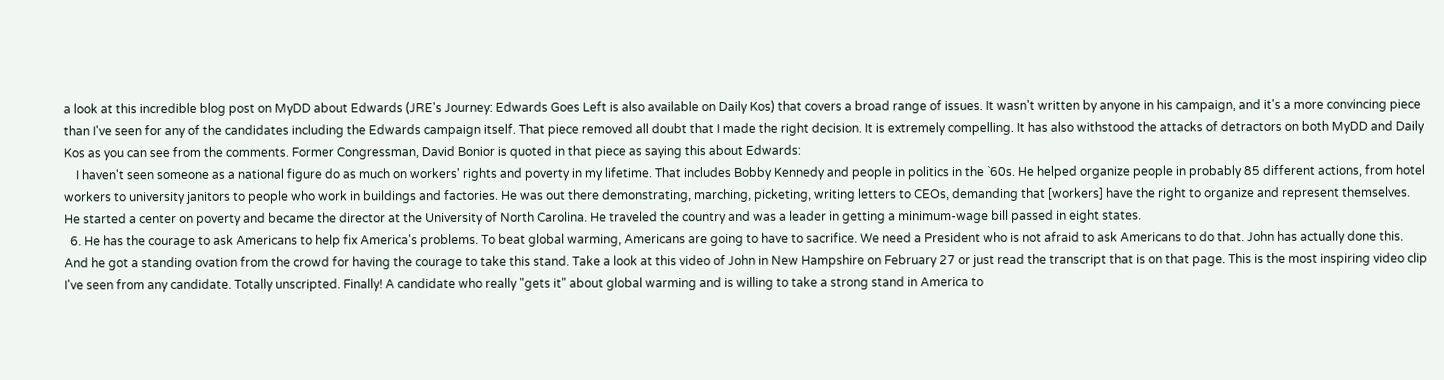a look at this incredible blog post on MyDD about Edwards (JRE's Journey: Edwards Goes Left is also available on Daily Kos) that covers a broad range of issues. It wasn't written by anyone in his campaign, and it's a more convincing piece than I've seen for any of the candidates including the Edwards campaign itself. That piece removed all doubt that I made the right decision. It is extremely compelling. It has also withstood the attacks of detractors on both MyDD and Daily Kos as you can see from the comments. Former Congressman, David Bonior is quoted in that piece as saying this about Edwards:
    I haven't seen someone as a national figure do as much on workers' rights and poverty in my lifetime. That includes Bobby Kennedy and people in politics in the `60s. He helped organize people in probably 85 different actions, from hotel workers to university janitors to people who work in buildings and factories. He was out there demonstrating, marching, picketing, writing letters to CEOs, demanding that [workers] have the right to organize and represent themselves. He started a center on poverty and became the director at the University of North Carolina. He traveled the country and was a leader in getting a minimum-wage bill passed in eight states.
  6. He has the courage to ask Americans to help fix America's problems. To beat global warming, Americans are going to have to sacrifice. We need a President who is not afraid to ask Americans to do that. John has actually done this. And he got a standing ovation from the crowd for having the courage to take this stand. Take a look at this video of John in New Hampshire on February 27 or just read the transcript that is on that page. This is the most inspiring video clip I've seen from any candidate. Totally unscripted. Finally! A candidate who really "gets it" about global warming and is willing to take a strong stand in America to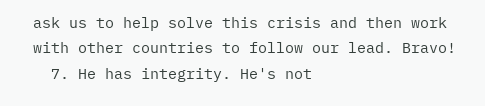ask us to help solve this crisis and then work with other countries to follow our lead. Bravo!
  7. He has integrity. He's not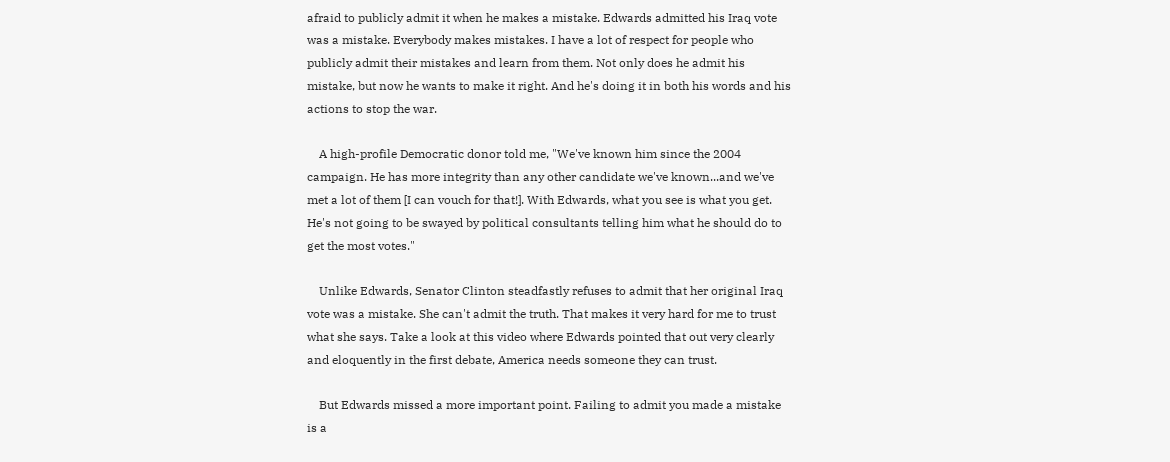afraid to publicly admit it when he makes a mistake. Edwards admitted his Iraq vote was a mistake. Everybody makes mistakes. I have a lot of respect for people who publicly admit their mistakes and learn from them. Not only does he admit his mistake, but now he wants to make it right. And he's doing it in both his words and his actions to stop the war.

    A high-profile Democratic donor told me, "We've known him since the 2004 campaign. He has more integrity than any other candidate we've known...and we've met a lot of them [I can vouch for that!]. With Edwards, what you see is what you get. He's not going to be swayed by political consultants telling him what he should do to get the most votes."

    Unlike Edwards, Senator Clinton steadfastly refuses to admit that her original Iraq vote was a mistake. She can't admit the truth. That makes it very hard for me to trust what she says. Take a look at this video where Edwards pointed that out very clearly and eloquently in the first debate, America needs someone they can trust.

    But Edwards missed a more important point. Failing to admit you made a mistake is a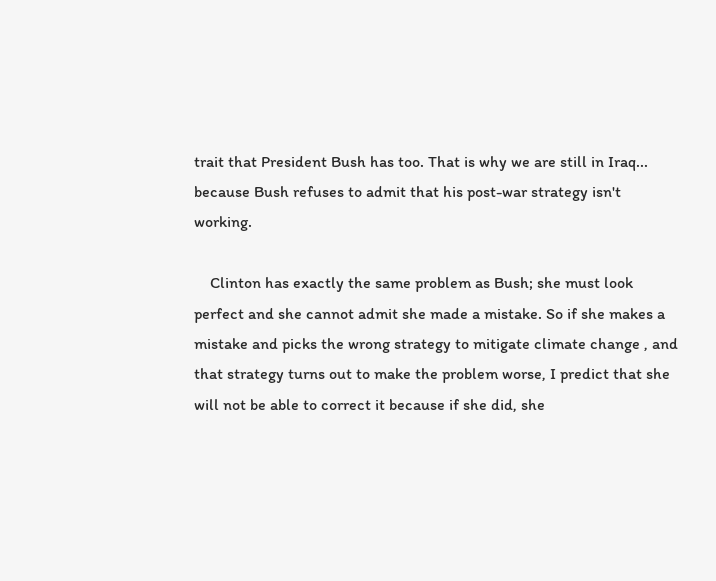trait that President Bush has too. That is why we are still in Iraq... because Bush refuses to admit that his post-war strategy isn't working.

    Clinton has exactly the same problem as Bush; she must look perfect and she cannot admit she made a mistake. So if she makes a mistake and picks the wrong strategy to mitigate climate change , and that strategy turns out to make the problem worse, I predict that she will not be able to correct it because if she did, she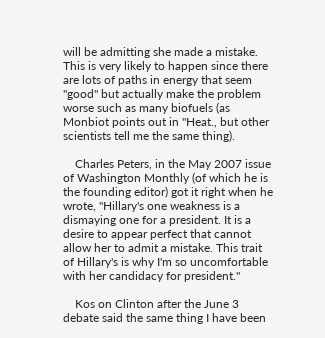will be admitting she made a mistake. This is very likely to happen since there are lots of paths in energy that seem "good" but actually make the problem worse such as many biofuels (as Monbiot points out in "Heat., but other scientists tell me the same thing).

    Charles Peters, in the May 2007 issue of Washington Monthly (of which he is the founding editor) got it right when he wrote, "Hillary's one weakness is a dismaying one for a president. It is a desire to appear perfect that cannot allow her to admit a mistake. This trait of Hillary's is why I'm so uncomfortable with her candidacy for president."

    Kos on Clinton after the June 3 debate said the same thing I have been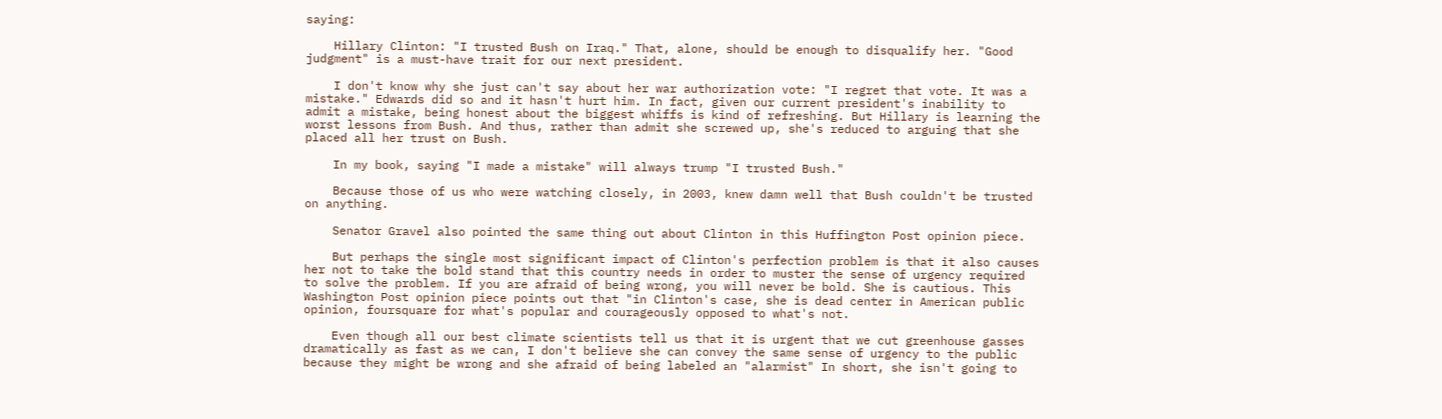saying:

    Hillary Clinton: "I trusted Bush on Iraq." That, alone, should be enough to disqualify her. "Good judgment" is a must-have trait for our next president.

    I don't know why she just can't say about her war authorization vote: "I regret that vote. It was a mistake." Edwards did so and it hasn't hurt him. In fact, given our current president's inability to admit a mistake, being honest about the biggest whiffs is kind of refreshing. But Hillary is learning the worst lessons from Bush. And thus, rather than admit she screwed up, she's reduced to arguing that she placed all her trust on Bush.

    In my book, saying "I made a mistake" will always trump "I trusted Bush."

    Because those of us who were watching closely, in 2003, knew damn well that Bush couldn't be trusted on anything.

    Senator Gravel also pointed the same thing out about Clinton in this Huffington Post opinion piece.

    But perhaps the single most significant impact of Clinton's perfection problem is that it also causes her not to take the bold stand that this country needs in order to muster the sense of urgency required to solve the problem. If you are afraid of being wrong, you will never be bold. She is cautious. This Washington Post opinion piece points out that "in Clinton's case, she is dead center in American public opinion, foursquare for what's popular and courageously opposed to what's not.

    Even though all our best climate scientists tell us that it is urgent that we cut greenhouse gasses dramatically as fast as we can, I don't believe she can convey the same sense of urgency to the public because they might be wrong and she afraid of being labeled an "alarmist" In short, she isn't going to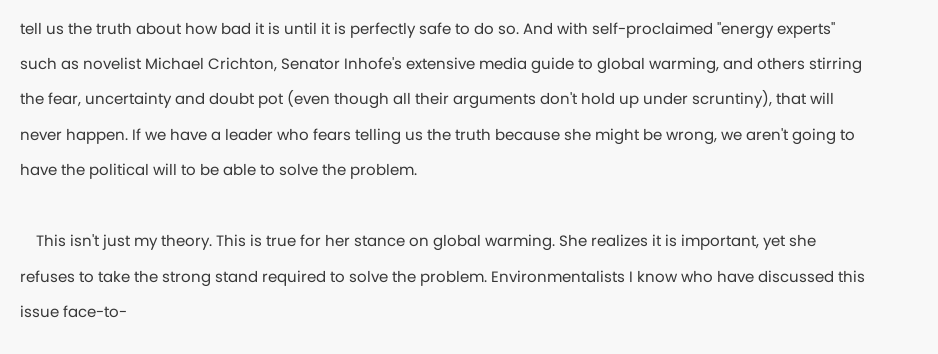tell us the truth about how bad it is until it is perfectly safe to do so. And with self-proclaimed "energy experts" such as novelist Michael Crichton, Senator Inhofe's extensive media guide to global warming, and others stirring the fear, uncertainty and doubt pot (even though all their arguments don't hold up under scruntiny), that will never happen. If we have a leader who fears telling us the truth because she might be wrong, we aren't going to have the political will to be able to solve the problem.

    This isn't just my theory. This is true for her stance on global warming. She realizes it is important, yet she refuses to take the strong stand required to solve the problem. Environmentalists I know who have discussed this issue face-to-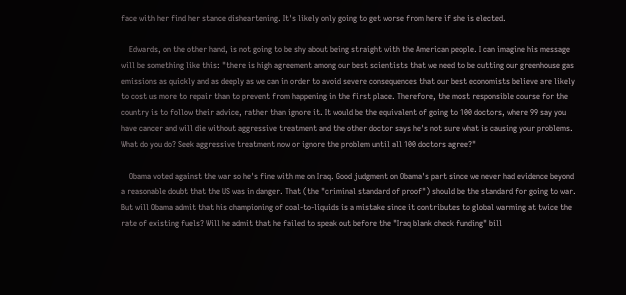face with her find her stance disheartening. It's likely only going to get worse from here if she is elected.

    Edwards, on the other hand, is not going to be shy about being straight with the American people. I can imagine his message will be something like this: "there is high agreement among our best scientists that we need to be cutting our greenhouse gas emissions as quickly and as deeply as we can in order to avoid severe consequences that our best economists believe are likely to cost us more to repair than to prevent from happening in the first place. Therefore, the most responsible course for the country is to follow their advice, rather than ignore it. It would be the equivalent of going to 100 doctors, where 99 say you have cancer and will die without aggressive treatment and the other doctor says he's not sure what is causing your problems. What do you do? Seek aggressive treatment now or ignore the problem until all 100 doctors agree?"

    Obama voted against the war so he's fine with me on Iraq. Good judgment on Obama's part since we never had evidence beyond a reasonable doubt that the US was in danger. That (the "criminal standard of proof") should be the standard for going to war. But will Obama admit that his championing of coal-to-liquids is a mistake since it contributes to global warming at twice the rate of existing fuels? Will he admit that he failed to speak out before the "Iraq blank check funding" bill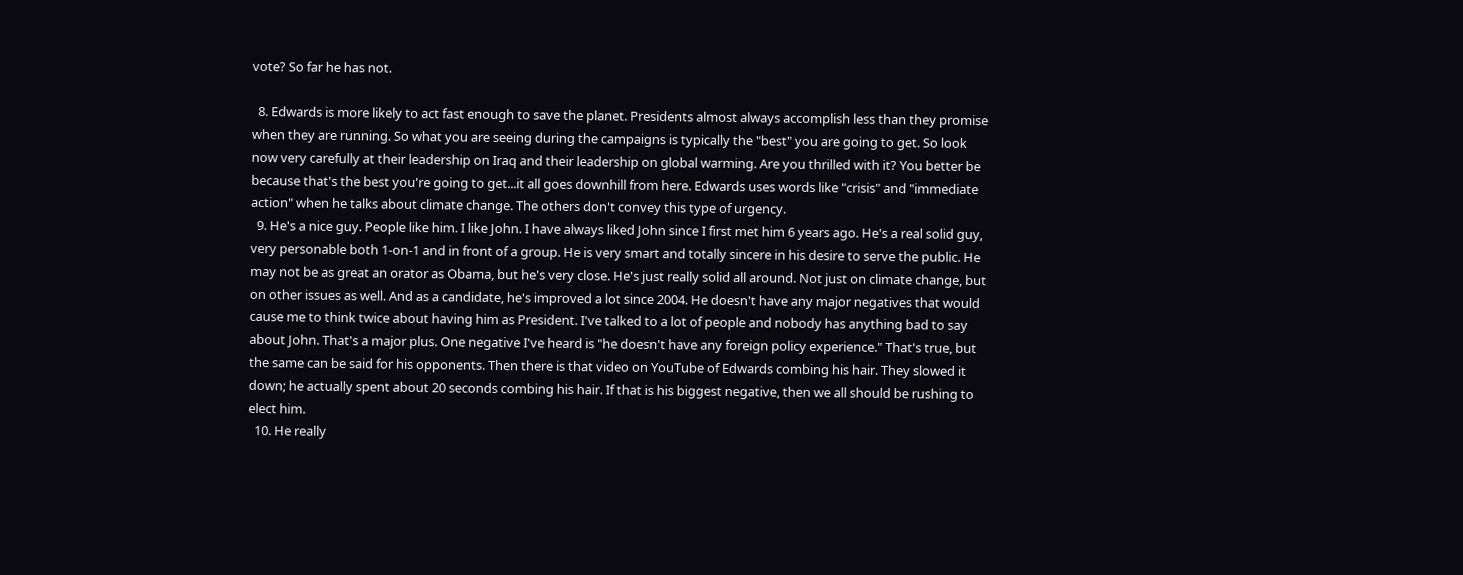vote? So far he has not.

  8. Edwards is more likely to act fast enough to save the planet. Presidents almost always accomplish less than they promise when they are running. So what you are seeing during the campaigns is typically the "best" you are going to get. So look now very carefully at their leadership on Iraq and their leadership on global warming. Are you thrilled with it? You better be because that's the best you're going to get...it all goes downhill from here. Edwards uses words like "crisis" and "immediate action" when he talks about climate change. The others don't convey this type of urgency.
  9. He's a nice guy. People like him. I like John. I have always liked John since I first met him 6 years ago. He's a real solid guy, very personable both 1-on-1 and in front of a group. He is very smart and totally sincere in his desire to serve the public. He may not be as great an orator as Obama, but he's very close. He's just really solid all around. Not just on climate change, but on other issues as well. And as a candidate, he's improved a lot since 2004. He doesn't have any major negatives that would cause me to think twice about having him as President. I've talked to a lot of people and nobody has anything bad to say about John. That's a major plus. One negative I've heard is "he doesn't have any foreign policy experience." That's true, but the same can be said for his opponents. Then there is that video on YouTube of Edwards combing his hair. They slowed it down; he actually spent about 20 seconds combing his hair. If that is his biggest negative, then we all should be rushing to elect him.
  10. He really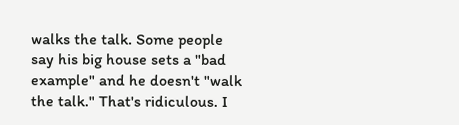walks the talk. Some people say his big house sets a "bad example" and he doesn't "walk the talk." That's ridiculous. I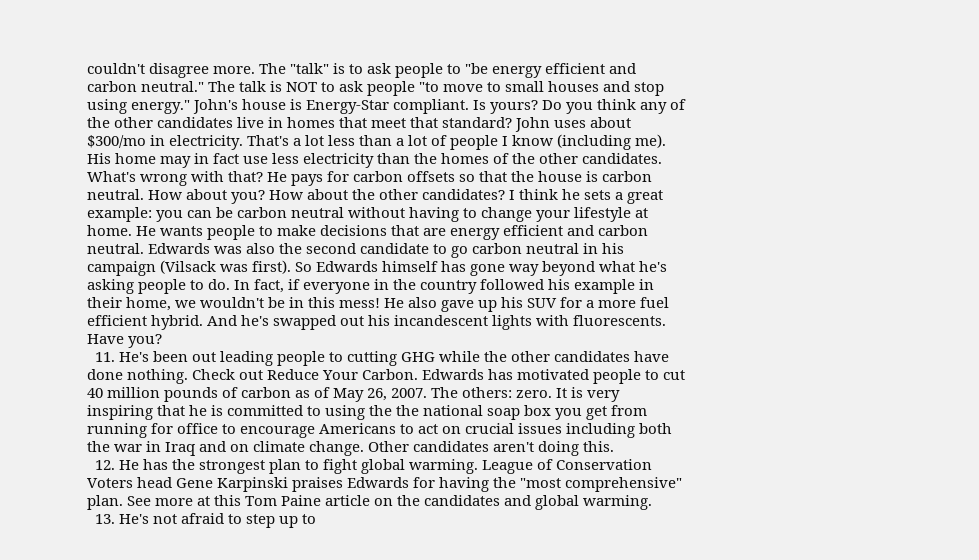couldn't disagree more. The "talk" is to ask people to "be energy efficient and carbon neutral." The talk is NOT to ask people "to move to small houses and stop using energy." John's house is Energy-Star compliant. Is yours? Do you think any of the other candidates live in homes that meet that standard? John uses about $300/mo in electricity. That's a lot less than a lot of people I know (including me). His home may in fact use less electricity than the homes of the other candidates. What's wrong with that? He pays for carbon offsets so that the house is carbon neutral. How about you? How about the other candidates? I think he sets a great example: you can be carbon neutral without having to change your lifestyle at home. He wants people to make decisions that are energy efficient and carbon neutral. Edwards was also the second candidate to go carbon neutral in his campaign (Vilsack was first). So Edwards himself has gone way beyond what he's asking people to do. In fact, if everyone in the country followed his example in their home, we wouldn't be in this mess! He also gave up his SUV for a more fuel efficient hybrid. And he's swapped out his incandescent lights with fluorescents. Have you?
  11. He's been out leading people to cutting GHG while the other candidates have done nothing. Check out Reduce Your Carbon. Edwards has motivated people to cut 40 million pounds of carbon as of May 26, 2007. The others: zero. It is very inspiring that he is committed to using the the national soap box you get from running for office to encourage Americans to act on crucial issues including both the war in Iraq and on climate change. Other candidates aren't doing this.
  12. He has the strongest plan to fight global warming. League of Conservation Voters head Gene Karpinski praises Edwards for having the "most comprehensive" plan. See more at this Tom Paine article on the candidates and global warming.
  13. He's not afraid to step up to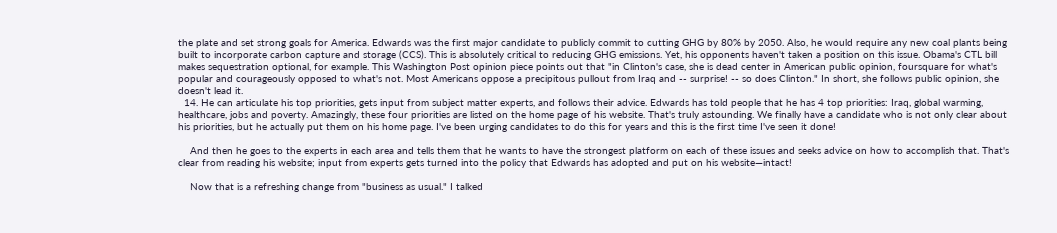the plate and set strong goals for America. Edwards was the first major candidate to publicly commit to cutting GHG by 80% by 2050. Also, he would require any new coal plants being built to incorporate carbon capture and storage (CCS). This is absolutely critical to reducing GHG emissions. Yet, his opponents haven't taken a position on this issue. Obama's CTL bill makes sequestration optional, for example. This Washington Post opinion piece points out that "in Clinton's case, she is dead center in American public opinion, foursquare for what's popular and courageously opposed to what's not. Most Americans oppose a precipitous pullout from Iraq and -- surprise! -- so does Clinton." In short, she follows public opinion, she doesn't lead it.
  14. He can articulate his top priorities, gets input from subject matter experts, and follows their advice. Edwards has told people that he has 4 top priorities: Iraq, global warming, healthcare, jobs and poverty. Amazingly, these four priorities are listed on the home page of his website. That's truly astounding. We finally have a candidate who is not only clear about his priorities, but he actually put them on his home page. I've been urging candidates to do this for years and this is the first time I've seen it done!

    And then he goes to the experts in each area and tells them that he wants to have the strongest platform on each of these issues and seeks advice on how to accomplish that. That's clear from reading his website; input from experts gets turned into the policy that Edwards has adopted and put on his website—intact!

    Now that is a refreshing change from "business as usual." I talked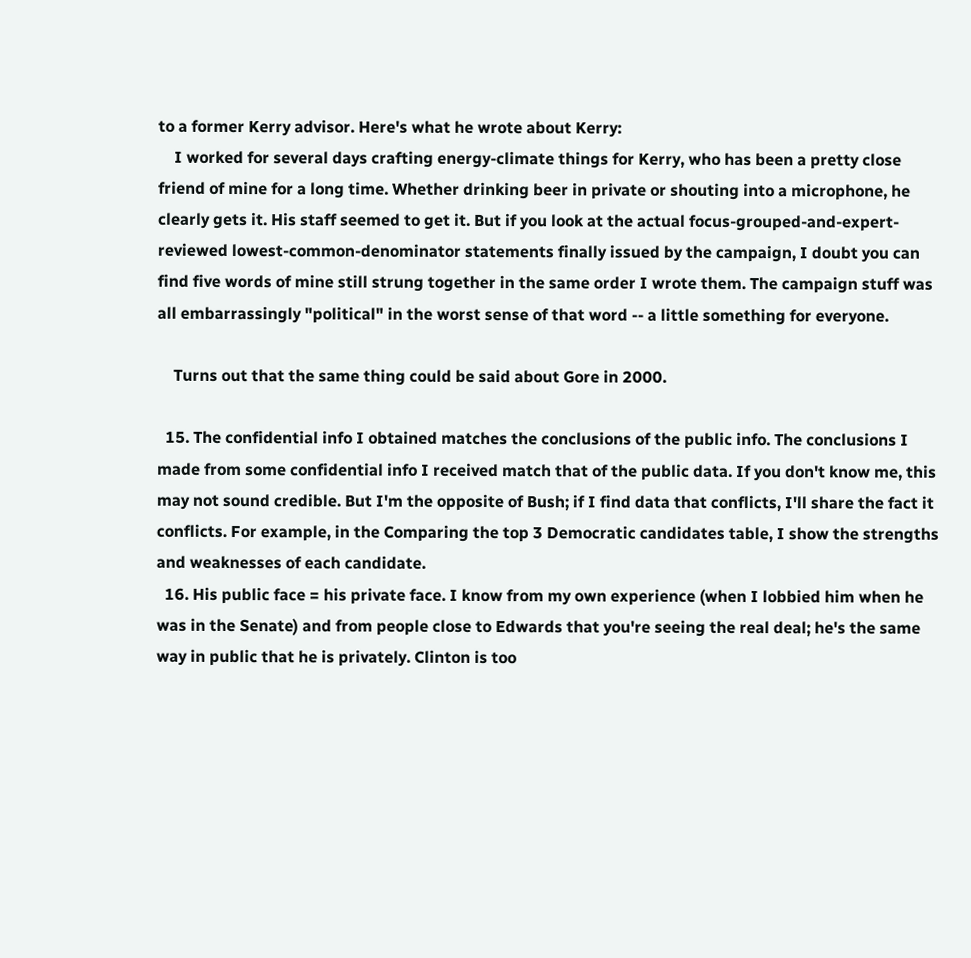to a former Kerry advisor. Here's what he wrote about Kerry:
    I worked for several days crafting energy-climate things for Kerry, who has been a pretty close friend of mine for a long time. Whether drinking beer in private or shouting into a microphone, he clearly gets it. His staff seemed to get it. But if you look at the actual focus-grouped-and-expert-reviewed lowest-common-denominator statements finally issued by the campaign, I doubt you can find five words of mine still strung together in the same order I wrote them. The campaign stuff was all embarrassingly "political" in the worst sense of that word -- a little something for everyone.

    Turns out that the same thing could be said about Gore in 2000.

  15. The confidential info I obtained matches the conclusions of the public info. The conclusions I made from some confidential info I received match that of the public data. If you don't know me, this may not sound credible. But I'm the opposite of Bush; if I find data that conflicts, I'll share the fact it conflicts. For example, in the Comparing the top 3 Democratic candidates table, I show the strengths and weaknesses of each candidate.
  16. His public face = his private face. I know from my own experience (when I lobbied him when he was in the Senate) and from people close to Edwards that you're seeing the real deal; he's the same way in public that he is privately. Clinton is too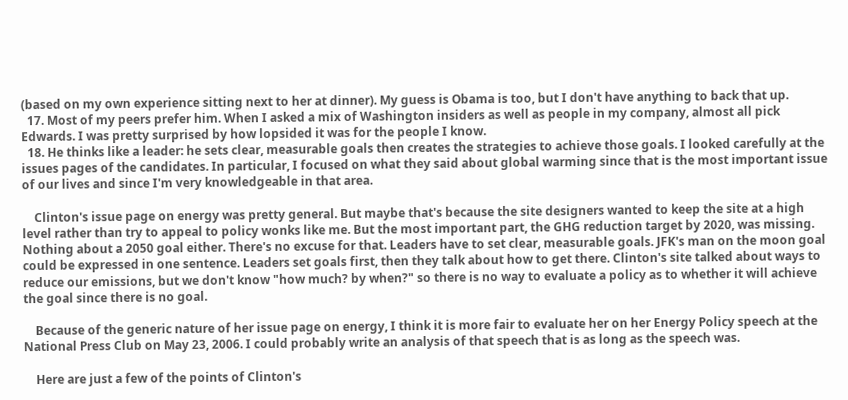(based on my own experience sitting next to her at dinner). My guess is Obama is too, but I don't have anything to back that up.
  17. Most of my peers prefer him. When I asked a mix of Washington insiders as well as people in my company, almost all pick Edwards. I was pretty surprised by how lopsided it was for the people I know.
  18. He thinks like a leader: he sets clear, measurable goals then creates the strategies to achieve those goals. I looked carefully at the issues pages of the candidates. In particular, I focused on what they said about global warming since that is the most important issue of our lives and since I'm very knowledgeable in that area.

    Clinton's issue page on energy was pretty general. But maybe that's because the site designers wanted to keep the site at a high level rather than try to appeal to policy wonks like me. But the most important part, the GHG reduction target by 2020, was missing. Nothing about a 2050 goal either. There's no excuse for that. Leaders have to set clear, measurable goals. JFK's man on the moon goal could be expressed in one sentence. Leaders set goals first, then they talk about how to get there. Clinton's site talked about ways to reduce our emissions, but we don't know "how much? by when?" so there is no way to evaluate a policy as to whether it will achieve the goal since there is no goal.

    Because of the generic nature of her issue page on energy, I think it is more fair to evaluate her on her Energy Policy speech at the National Press Club on May 23, 2006. I could probably write an analysis of that speech that is as long as the speech was.

    Here are just a few of the points of Clinton's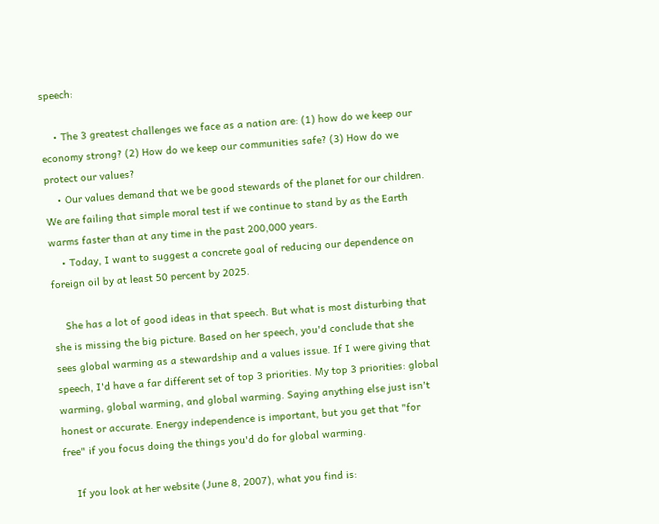speech:

    • The 3 greatest challenges we face as a nation are: (1) how do we keep our economy strong? (2) How do we keep our communities safe? (3) How do we protect our values?
    • Our values demand that we be good stewards of the planet for our children. We are failing that simple moral test if we continue to stand by as the Earth warms faster than at any time in the past 200,000 years.
    • Today, I want to suggest a concrete goal of reducing our dependence on foreign oil by at least 50 percent by 2025.

    She has a lot of good ideas in that speech. But what is most disturbing that she is missing the big picture. Based on her speech, you'd conclude that she sees global warming as a stewardship and a values issue. If I were giving that speech, I'd have a far different set of top 3 priorities. My top 3 priorities: global warming, global warming, and global warming. Saying anything else just isn't honest or accurate. Energy independence is important, but you get that "for free" if you focus doing the things you'd do for global warming.

    If you look at her website (June 8, 2007), what you find is: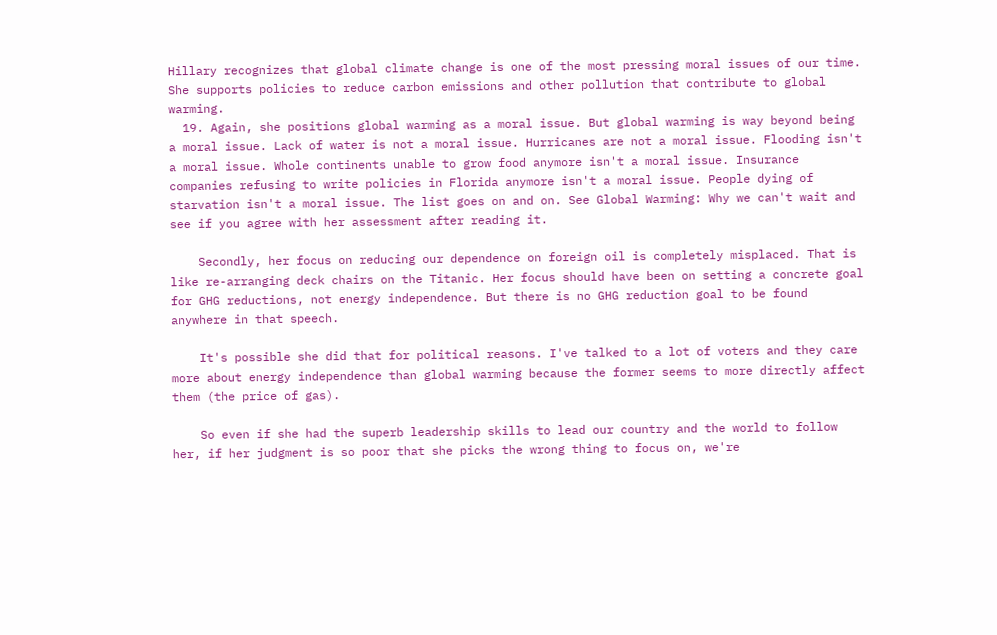Hillary recognizes that global climate change is one of the most pressing moral issues of our time. She supports policies to reduce carbon emissions and other pollution that contribute to global warming.
  19. Again, she positions global warming as a moral issue. But global warming is way beyond being a moral issue. Lack of water is not a moral issue. Hurricanes are not a moral issue. Flooding isn't a moral issue. Whole continents unable to grow food anymore isn't a moral issue. Insurance companies refusing to write policies in Florida anymore isn't a moral issue. People dying of starvation isn't a moral issue. The list goes on and on. See Global Warming: Why we can't wait and see if you agree with her assessment after reading it.

    Secondly, her focus on reducing our dependence on foreign oil is completely misplaced. That is like re-arranging deck chairs on the Titanic. Her focus should have been on setting a concrete goal for GHG reductions, not energy independence. But there is no GHG reduction goal to be found anywhere in that speech.

    It's possible she did that for political reasons. I've talked to a lot of voters and they care more about energy independence than global warming because the former seems to more directly affect them (the price of gas).

    So even if she had the superb leadership skills to lead our country and the world to follow her, if her judgment is so poor that she picks the wrong thing to focus on, we're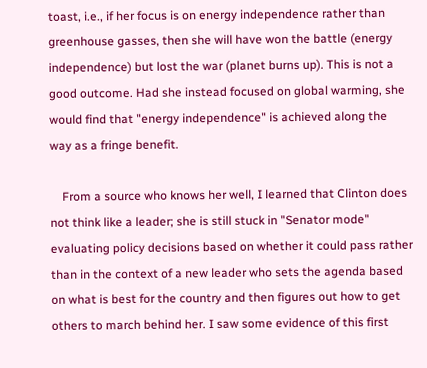toast, i.e., if her focus is on energy independence rather than greenhouse gasses, then she will have won the battle (energy independence) but lost the war (planet burns up). This is not a good outcome. Had she instead focused on global warming, she would find that "energy independence" is achieved along the way as a fringe benefit.

    From a source who knows her well, I learned that Clinton does not think like a leader; she is still stuck in "Senator mode" evaluating policy decisions based on whether it could pass rather than in the context of a new leader who sets the agenda based on what is best for the country and then figures out how to get others to march behind her. I saw some evidence of this first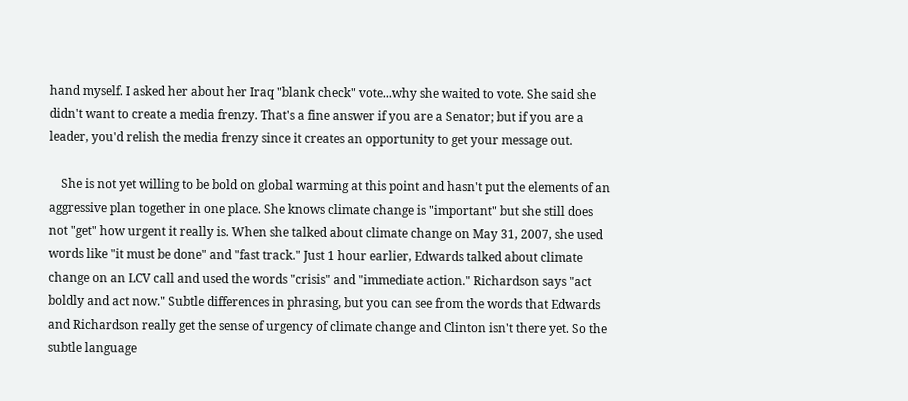hand myself. I asked her about her Iraq "blank check" vote...why she waited to vote. She said she didn't want to create a media frenzy. That's a fine answer if you are a Senator; but if you are a leader, you'd relish the media frenzy since it creates an opportunity to get your message out.

    She is not yet willing to be bold on global warming at this point and hasn't put the elements of an aggressive plan together in one place. She knows climate change is "important" but she still does not "get" how urgent it really is. When she talked about climate change on May 31, 2007, she used words like "it must be done" and "fast track." Just 1 hour earlier, Edwards talked about climate change on an LCV call and used the words "crisis" and "immediate action." Richardson says "act boldly and act now." Subtle differences in phrasing, but you can see from the words that Edwards and Richardson really get the sense of urgency of climate change and Clinton isn't there yet. So the subtle language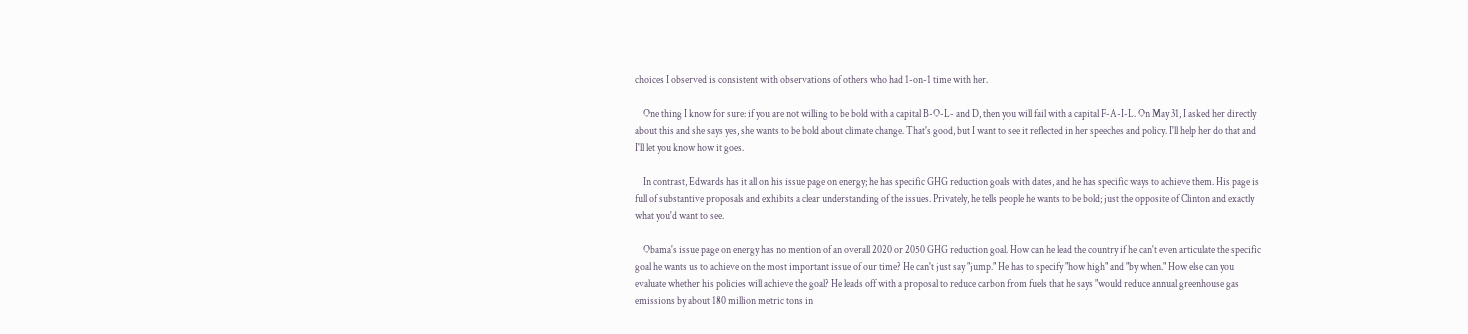choices I observed is consistent with observations of others who had 1-on-1 time with her.

    One thing I know for sure: if you are not willing to be bold with a capital B-O-L- and D, then you will fail with a capital F-A-I-L. On May 31, I asked her directly about this and she says yes, she wants to be bold about climate change. That's good, but I want to see it reflected in her speeches and policy. I'll help her do that and I'll let you know how it goes.

    In contrast, Edwards has it all on his issue page on energy; he has specific GHG reduction goals with dates, and he has specific ways to achieve them. His page is full of substantive proposals and exhibits a clear understanding of the issues. Privately, he tells people he wants to be bold; just the opposite of Clinton and exactly what you'd want to see.

    Obama's issue page on energy has no mention of an overall 2020 or 2050 GHG reduction goal. How can he lead the country if he can't even articulate the specific goal he wants us to achieve on the most important issue of our time? He can't just say "jump." He has to specify "how high" and "by when." How else can you evaluate whether his policies will achieve the goal? He leads off with a proposal to reduce carbon from fuels that he says "would reduce annual greenhouse gas emissions by about 180 million metric tons in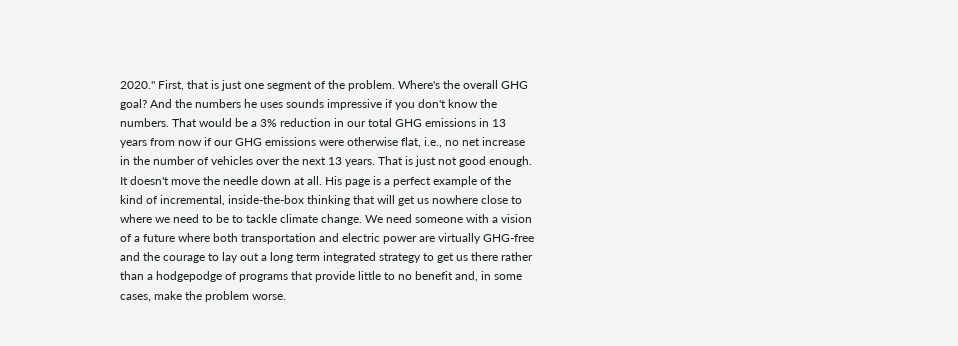2020." First, that is just one segment of the problem. Where's the overall GHG goal? And the numbers he uses sounds impressive if you don't know the numbers. That would be a 3% reduction in our total GHG emissions in 13 years from now if our GHG emissions were otherwise flat, i.e., no net increase in the number of vehicles over the next 13 years. That is just not good enough. It doesn't move the needle down at all. His page is a perfect example of the kind of incremental, inside-the-box thinking that will get us nowhere close to where we need to be to tackle climate change. We need someone with a vision of a future where both transportation and electric power are virtually GHG-free and the courage to lay out a long term integrated strategy to get us there rather than a hodgepodge of programs that provide little to no benefit and, in some cases, make the problem worse.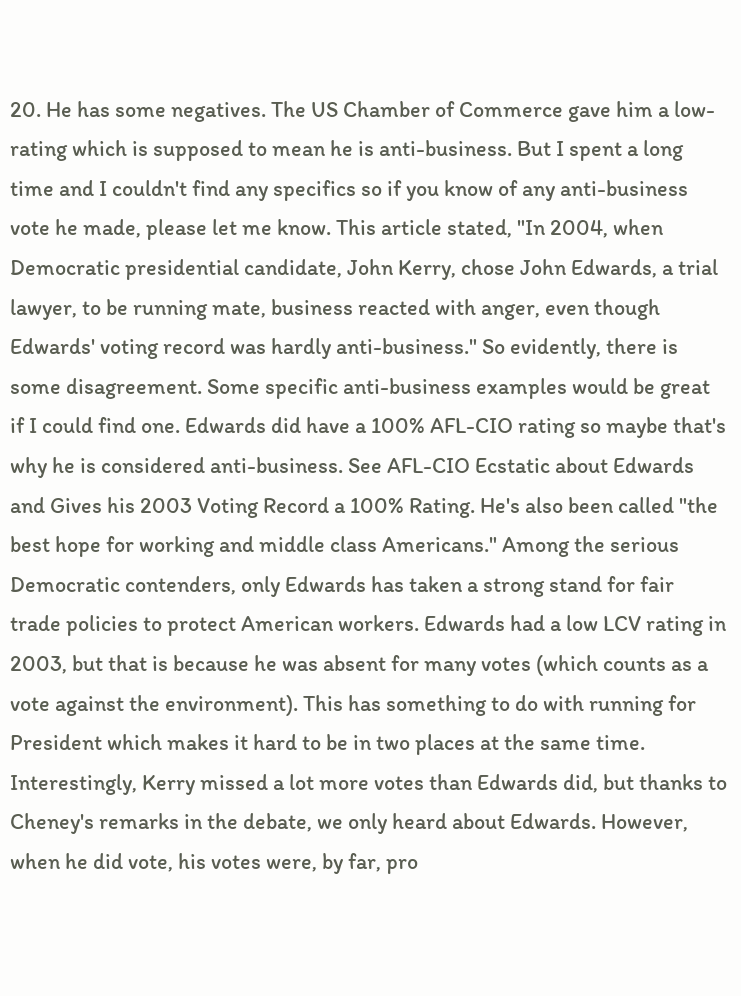20. He has some negatives. The US Chamber of Commerce gave him a low-rating which is supposed to mean he is anti-business. But I spent a long time and I couldn't find any specifics so if you know of any anti-business vote he made, please let me know. This article stated, "In 2004, when Democratic presidential candidate, John Kerry, chose John Edwards, a trial lawyer, to be running mate, business reacted with anger, even though Edwards' voting record was hardly anti-business." So evidently, there is some disagreement. Some specific anti-business examples would be great if I could find one. Edwards did have a 100% AFL-CIO rating so maybe that's why he is considered anti-business. See AFL-CIO Ecstatic about Edwards and Gives his 2003 Voting Record a 100% Rating. He's also been called "the best hope for working and middle class Americans." Among the serious Democratic contenders, only Edwards has taken a strong stand for fair trade policies to protect American workers. Edwards had a low LCV rating in 2003, but that is because he was absent for many votes (which counts as a vote against the environment). This has something to do with running for President which makes it hard to be in two places at the same time. Interestingly, Kerry missed a lot more votes than Edwards did, but thanks to Cheney's remarks in the debate, we only heard about Edwards. However, when he did vote, his votes were, by far, pro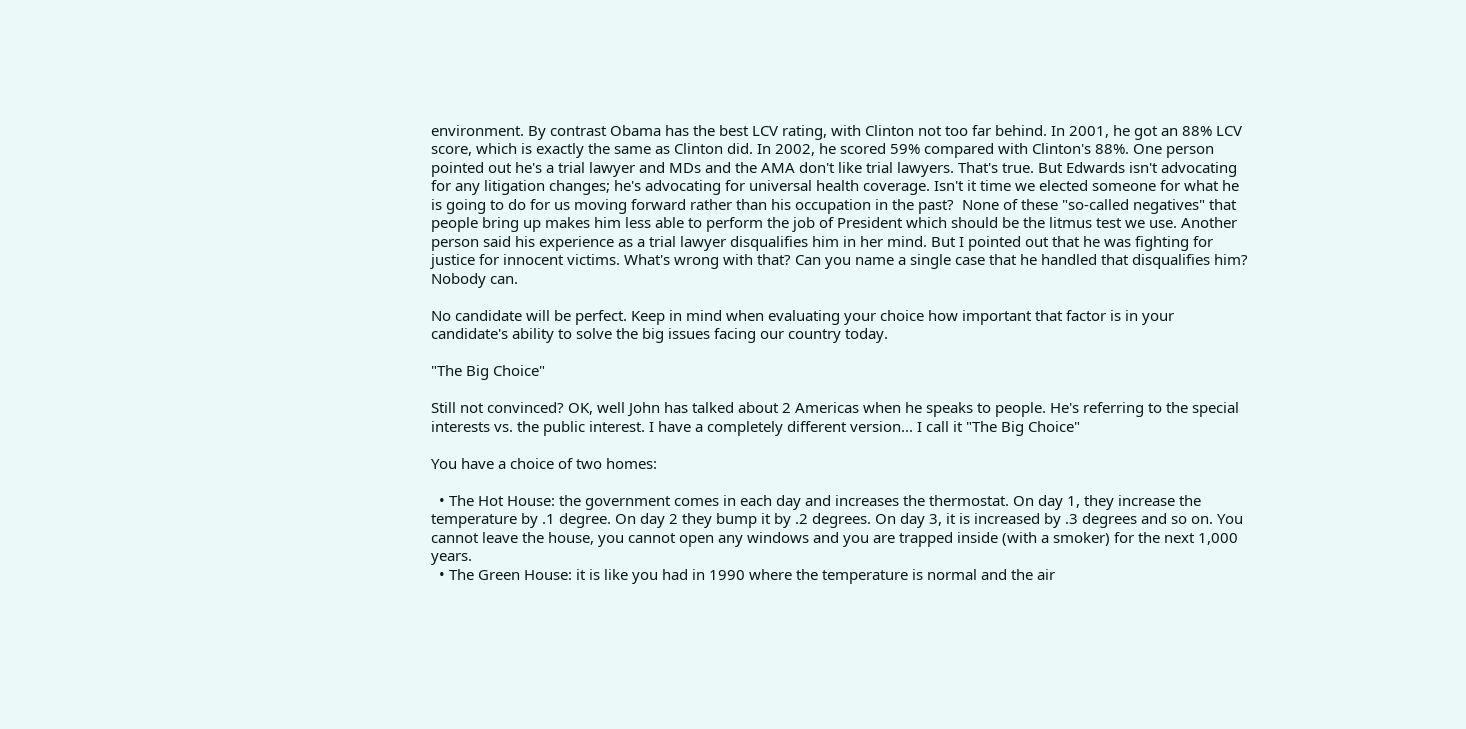environment. By contrast Obama has the best LCV rating, with Clinton not too far behind. In 2001, he got an 88% LCV score, which is exactly the same as Clinton did. In 2002, he scored 59% compared with Clinton's 88%. One person pointed out he's a trial lawyer and MDs and the AMA don't like trial lawyers. That's true. But Edwards isn't advocating for any litigation changes; he's advocating for universal health coverage. Isn't it time we elected someone for what he is going to do for us moving forward rather than his occupation in the past?  None of these "so-called negatives" that people bring up makes him less able to perform the job of President which should be the litmus test we use. Another person said his experience as a trial lawyer disqualifies him in her mind. But I pointed out that he was fighting for justice for innocent victims. What's wrong with that? Can you name a single case that he handled that disqualifies him? Nobody can.

No candidate will be perfect. Keep in mind when evaluating your choice how important that factor is in your candidate's ability to solve the big issues facing our country today.

"The Big Choice"

Still not convinced? OK, well John has talked about 2 Americas when he speaks to people. He's referring to the special interests vs. the public interest. I have a completely different version... I call it "The Big Choice"

You have a choice of two homes:

  • The Hot House: the government comes in each day and increases the thermostat. On day 1, they increase the temperature by .1 degree. On day 2 they bump it by .2 degrees. On day 3, it is increased by .3 degrees and so on. You cannot leave the house, you cannot open any windows and you are trapped inside (with a smoker) for the next 1,000 years.
  • The Green House: it is like you had in 1990 where the temperature is normal and the air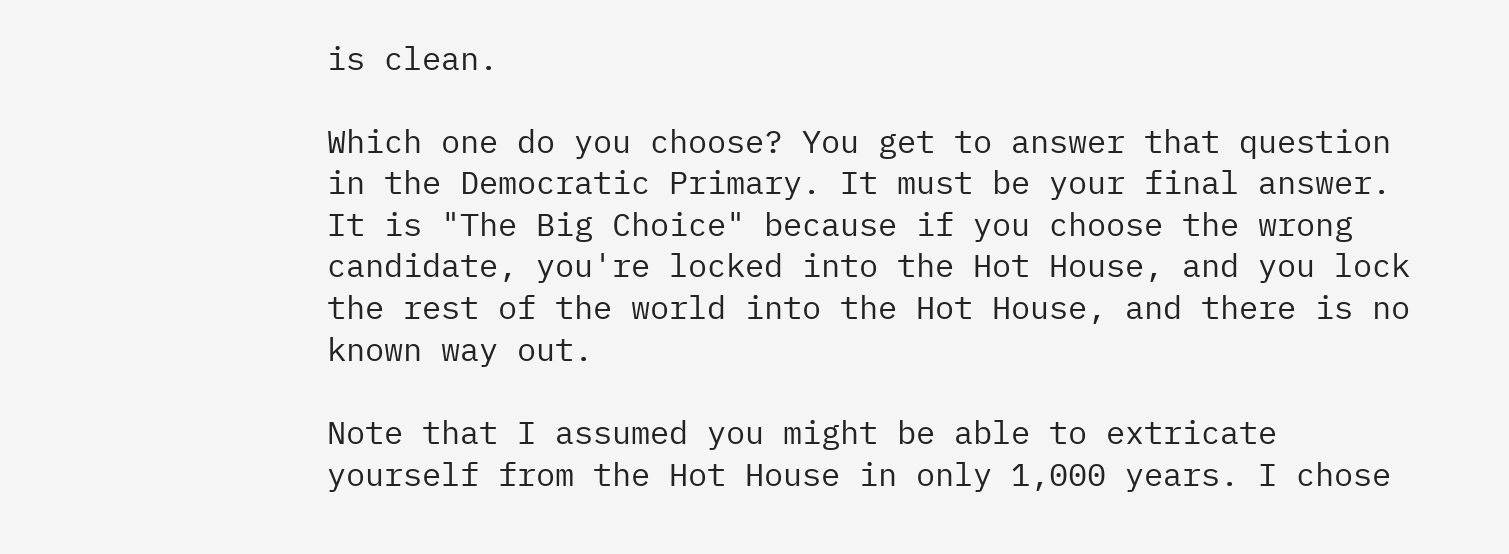is clean.

Which one do you choose? You get to answer that question in the Democratic Primary. It must be your final answer. It is "The Big Choice" because if you choose the wrong candidate, you're locked into the Hot House, and you lock the rest of the world into the Hot House, and there is no known way out.

Note that I assumed you might be able to extricate yourself from the Hot House in only 1,000 years. I chose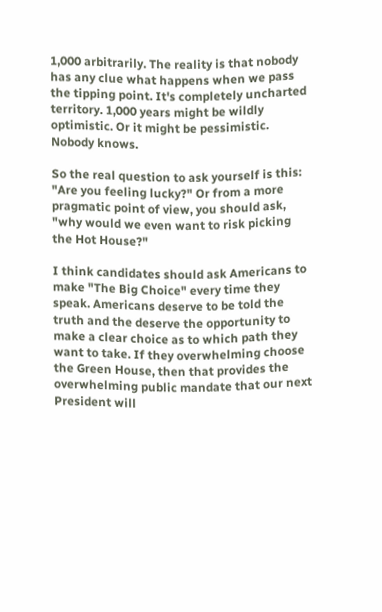1,000 arbitrarily. The reality is that nobody has any clue what happens when we pass the tipping point. It's completely uncharted territory. 1,000 years might be wildly optimistic. Or it might be pessimistic. Nobody knows.

So the real question to ask yourself is this: "Are you feeling lucky?" Or from a more pragmatic point of view, you should ask, "why would we even want to risk picking the Hot House?"

I think candidates should ask Americans to make "The Big Choice" every time they speak. Americans deserve to be told the truth and the deserve the opportunity to make a clear choice as to which path they want to take. If they overwhelming choose the Green House, then that provides the overwhelming public mandate that our next President will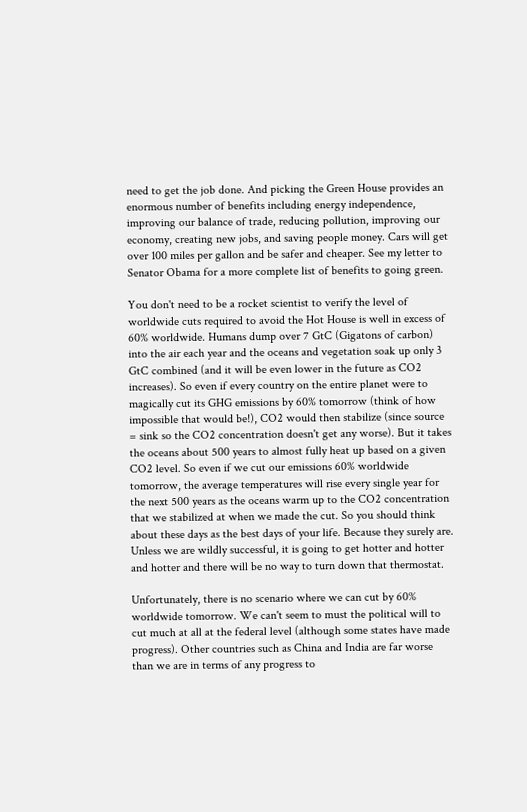need to get the job done. And picking the Green House provides an enormous number of benefits including energy independence, improving our balance of trade, reducing pollution, improving our economy, creating new jobs, and saving people money. Cars will get over 100 miles per gallon and be safer and cheaper. See my letter to Senator Obama for a more complete list of benefits to going green.

You don't need to be a rocket scientist to verify the level of worldwide cuts required to avoid the Hot House is well in excess of 60% worldwide. Humans dump over 7 GtC (Gigatons of carbon) into the air each year and the oceans and vegetation soak up only 3 GtC combined (and it will be even lower in the future as CO2 increases). So even if every country on the entire planet were to magically cut its GHG emissions by 60% tomorrow (think of how impossible that would be!), CO2 would then stabilize (since source = sink so the CO2 concentration doesn't get any worse). But it takes the oceans about 500 years to almost fully heat up based on a given CO2 level. So even if we cut our emissions 60% worldwide tomorrow, the average temperatures will rise every single year for the next 500 years as the oceans warm up to the CO2 concentration that we stabilized at when we made the cut. So you should think about these days as the best days of your life. Because they surely are. Unless we are wildly successful, it is going to get hotter and hotter and hotter and there will be no way to turn down that thermostat.

Unfortunately, there is no scenario where we can cut by 60% worldwide tomorrow. We can't seem to must the political will to cut much at all at the federal level (although some states have made progress). Other countries such as China and India are far worse than we are in terms of any progress to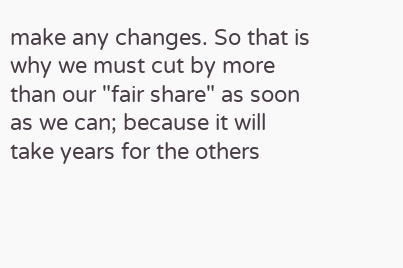make any changes. So that is why we must cut by more than our "fair share" as soon as we can; because it will take years for the others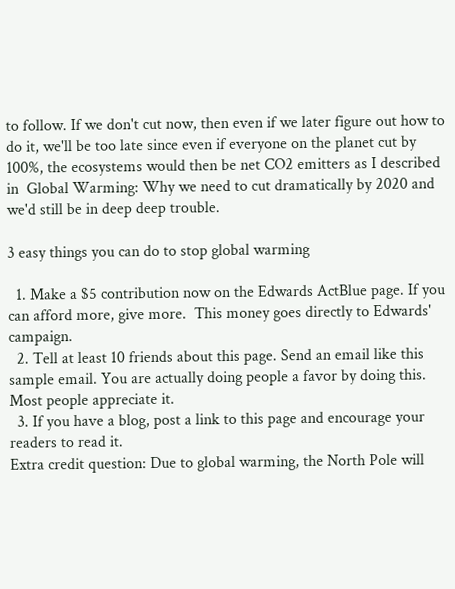to follow. If we don't cut now, then even if we later figure out how to do it, we'll be too late since even if everyone on the planet cut by 100%, the ecosystems would then be net CO2 emitters as I described in  Global Warming: Why we need to cut dramatically by 2020 and we'd still be in deep deep trouble.

3 easy things you can do to stop global warming

  1. Make a $5 contribution now on the Edwards ActBlue page. If you can afford more, give more.  This money goes directly to Edwards' campaign.
  2. Tell at least 10 friends about this page. Send an email like this sample email. You are actually doing people a favor by doing this. Most people appreciate it.
  3. If you have a blog, post a link to this page and encourage your readers to read it.
Extra credit question: Due to global warming, the North Pole will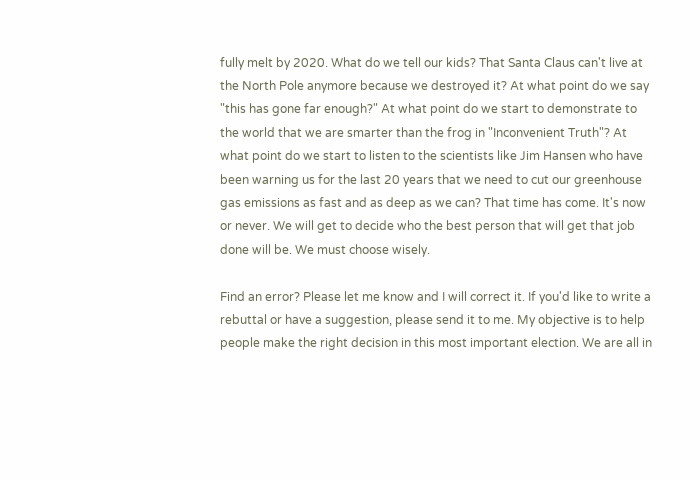fully melt by 2020. What do we tell our kids? That Santa Claus can't live at the North Pole anymore because we destroyed it? At what point do we say "this has gone far enough?" At what point do we start to demonstrate to the world that we are smarter than the frog in "Inconvenient Truth"? At what point do we start to listen to the scientists like Jim Hansen who have been warning us for the last 20 years that we need to cut our greenhouse gas emissions as fast and as deep as we can? That time has come. It's now or never. We will get to decide who the best person that will get that job done will be. We must choose wisely.

Find an error? Please let me know and I will correct it. If you'd like to write a rebuttal or have a suggestion, please send it to me. My objective is to help people make the right decision in this most important election. We are all in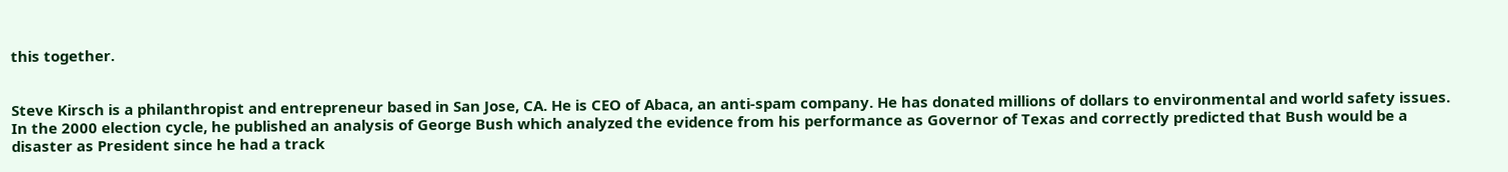this together.


Steve Kirsch is a philanthropist and entrepreneur based in San Jose, CA. He is CEO of Abaca, an anti-spam company. He has donated millions of dollars to environmental and world safety issues. In the 2000 election cycle, he published an analysis of George Bush which analyzed the evidence from his performance as Governor of Texas and correctly predicted that Bush would be a disaster as President since he had a track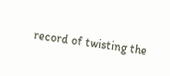record of twisting the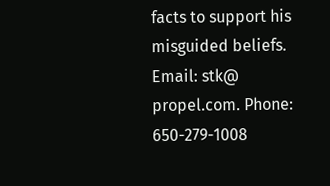facts to support his misguided beliefs.
Email: stk@ propel.com. Phone: 650-279-1008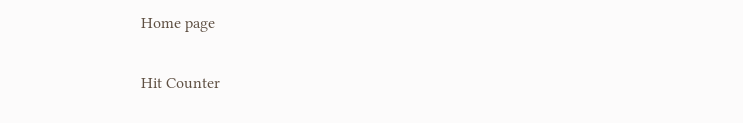Home page

Hit Counter